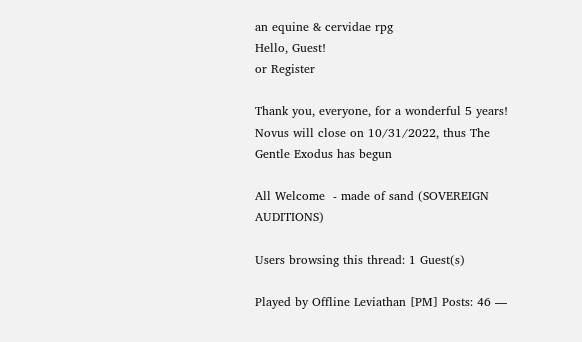an equine & cervidae rpg
Hello, Guest!
or Register

Thank you, everyone, for a wonderful 5 years!
Novus will close on 10/31/2022, thus The Gentle Exodus has begun

All Welcome  - made of sand (SOVEREIGN AUDITIONS)

Users browsing this thread: 1 Guest(s)

Played by Offline Leviathan [PM] Posts: 46 —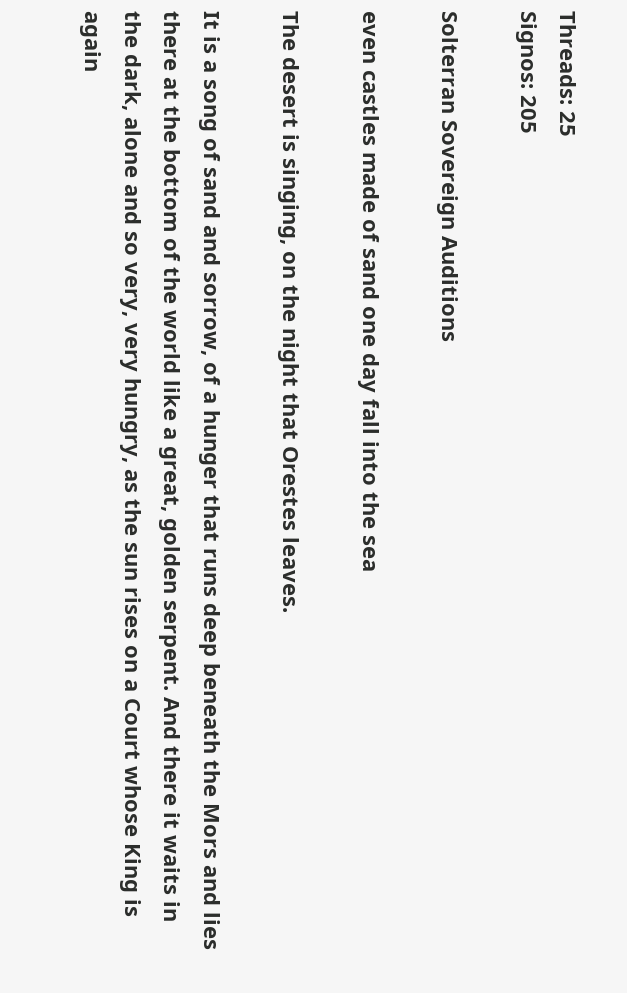Threads: 25
Signos: 205

Solterran Sovereign Auditions

even castles made of sand one day fall into the sea

The desert is singing, on the night that Orestes leaves.

It is a song of sand and sorrow, of a hunger that runs deep beneath the Mors and lies there at the bottom of the world like a great, golden serpent. And there it waits in the dark, alone and so very, very hungry, as the sun rises on a Court whose King is again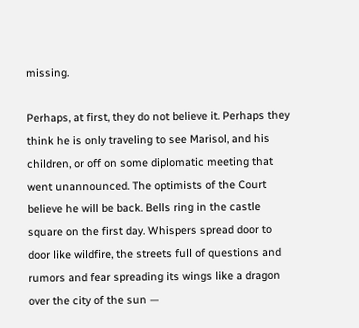missing.

Perhaps, at first, they do not believe it. Perhaps they think he is only traveling to see Marisol, and his children, or off on some diplomatic meeting that went unannounced. The optimists of the Court believe he will be back. Bells ring in the castle square on the first day. Whispers spread door to door like wildfire, the streets full of questions and rumors and fear spreading its wings like a dragon over the city of the sun —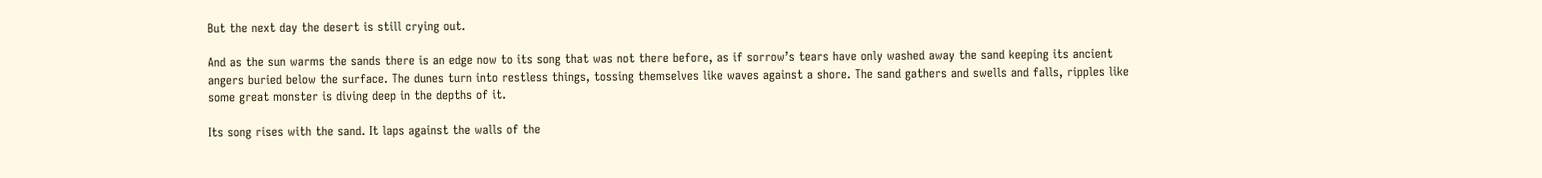But the next day the desert is still crying out.

And as the sun warms the sands there is an edge now to its song that was not there before, as if sorrow’s tears have only washed away the sand keeping its ancient angers buried below the surface. The dunes turn into restless things, tossing themselves like waves against a shore. The sand gathers and swells and falls, ripples like some great monster is diving deep in the depths of it.

Its song rises with the sand. It laps against the walls of the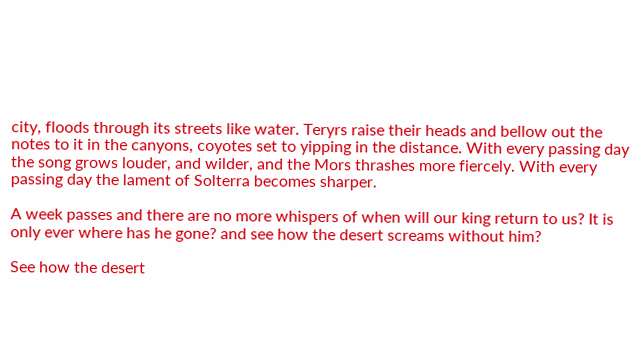city, floods through its streets like water. Teryrs raise their heads and bellow out the notes to it in the canyons, coyotes set to yipping in the distance. With every passing day the song grows louder, and wilder, and the Mors thrashes more fiercely. With every passing day the lament of Solterra becomes sharper.

A week passes and there are no more whispers of when will our king return to us? It is only ever where has he gone? and see how the desert screams without him?

See how the desert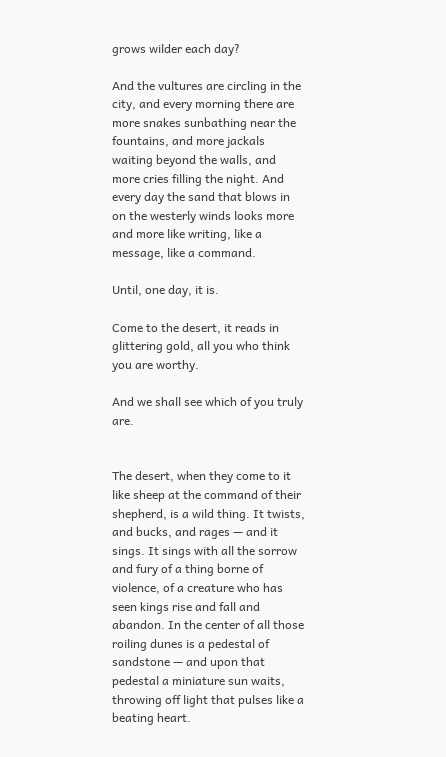grows wilder each day?

And the vultures are circling in the city, and every morning there are more snakes sunbathing near the fountains, and more jackals waiting beyond the walls, and more cries filling the night. And every day the sand that blows in on the westerly winds looks more and more like writing, like a message, like a command.

Until, one day, it is.

Come to the desert, it reads in glittering gold, all you who think you are worthy.

And we shall see which of you truly are.


The desert, when they come to it like sheep at the command of their shepherd, is a wild thing. It twists, and bucks, and rages — and it sings. It sings with all the sorrow and fury of a thing borne of violence, of a creature who has seen kings rise and fall and abandon. In the center of all those roiling dunes is a pedestal of sandstone — and upon that pedestal a miniature sun waits, throwing off light that pulses like a beating heart.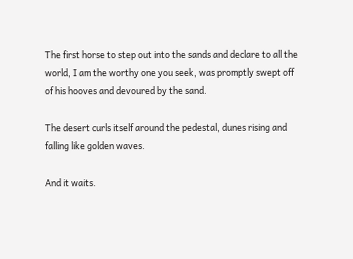The first horse to step out into the sands and declare to all the world, I am the worthy one you seek, was promptly swept off of his hooves and devoured by the sand.

The desert curls itself around the pedestal, dunes rising and falling like golden waves.

And it waits.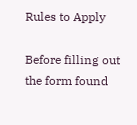Rules to Apply

Before filling out the form found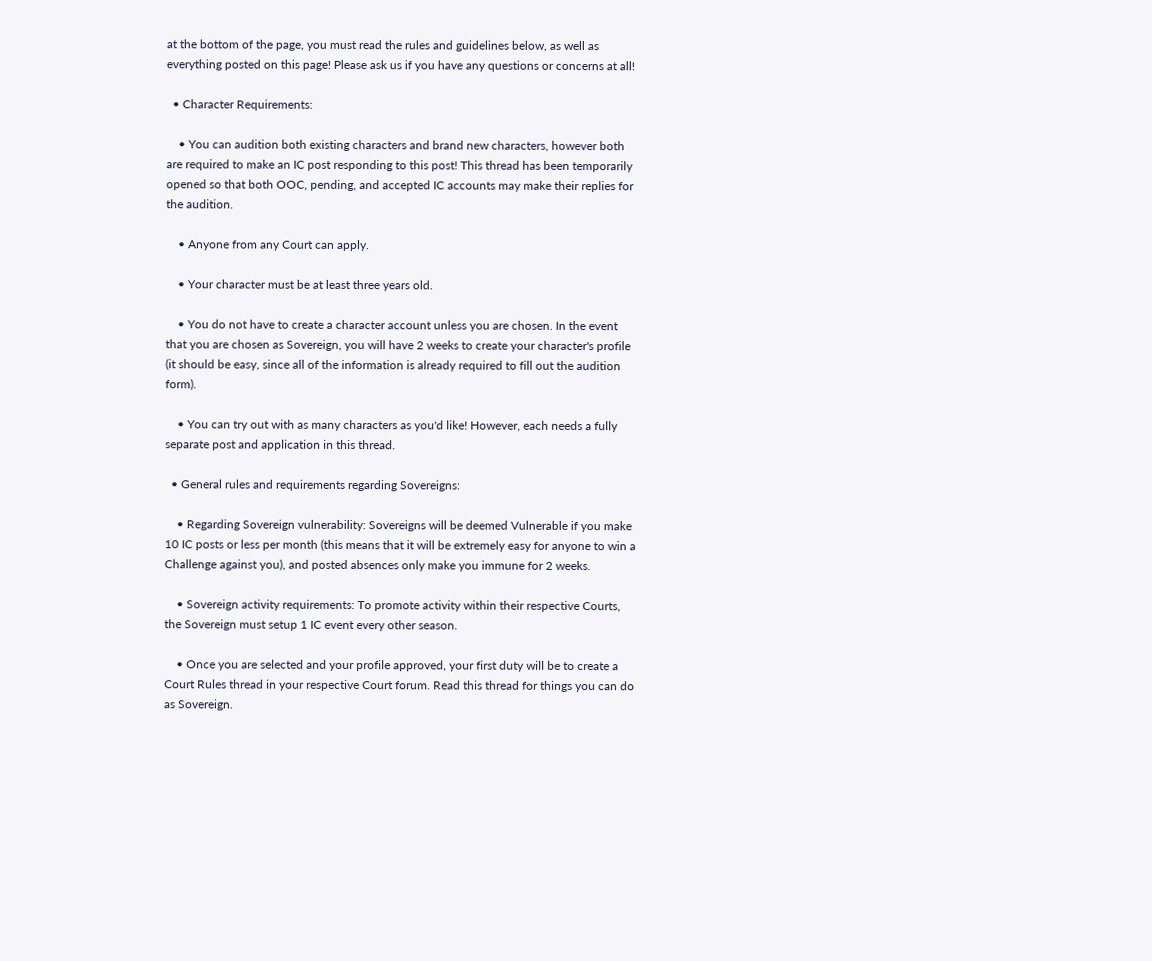at the bottom of the page, you must read the rules and guidelines below, as well as everything posted on this page! Please ask us if you have any questions or concerns at all!

  • Character Requirements:

    • You can audition both existing characters and brand new characters, however both are required to make an IC post responding to this post! This thread has been temporarily opened so that both OOC, pending, and accepted IC accounts may make their replies for the audition.

    • Anyone from any Court can apply.

    • Your character must be at least three years old.

    • You do not have to create a character account unless you are chosen. In the event that you are chosen as Sovereign, you will have 2 weeks to create your character's profile (it should be easy, since all of the information is already required to fill out the audition form).

    • You can try out with as many characters as you'd like! However, each needs a fully separate post and application in this thread.

  • General rules and requirements regarding Sovereigns:

    • Regarding Sovereign vulnerability: Sovereigns will be deemed Vulnerable if you make 10 IC posts or less per month (this means that it will be extremely easy for anyone to win a Challenge against you), and posted absences only make you immune for 2 weeks.

    • Sovereign activity requirements: To promote activity within their respective Courts, the Sovereign must setup 1 IC event every other season.

    • Once you are selected and your profile approved, your first duty will be to create a Court Rules thread in your respective Court forum. Read this thread for things you can do as Sovereign.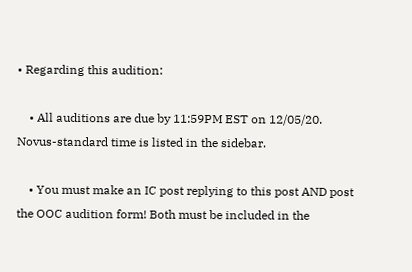• Regarding this audition:

    • All auditions are due by 11:59PM EST on 12/05/20. Novus-standard time is listed in the sidebar.

    • You must make an IC post replying to this post AND post the OOC audition form! Both must be included in the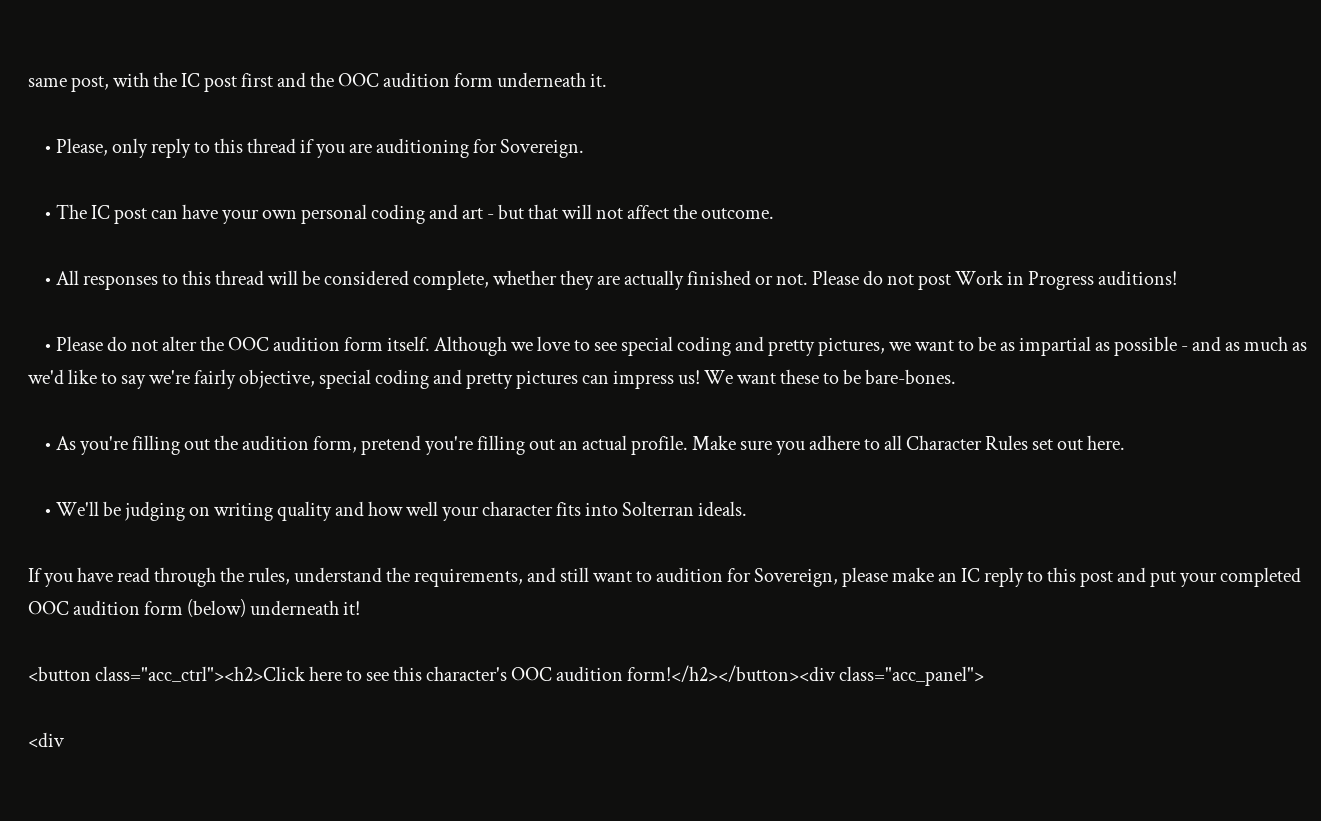same post, with the IC post first and the OOC audition form underneath it.

    • Please, only reply to this thread if you are auditioning for Sovereign.

    • The IC post can have your own personal coding and art - but that will not affect the outcome.

    • All responses to this thread will be considered complete, whether they are actually finished or not. Please do not post Work in Progress auditions!

    • Please do not alter the OOC audition form itself. Although we love to see special coding and pretty pictures, we want to be as impartial as possible - and as much as we'd like to say we're fairly objective, special coding and pretty pictures can impress us! We want these to be bare-bones.

    • As you're filling out the audition form, pretend you're filling out an actual profile. Make sure you adhere to all Character Rules set out here.

    • We'll be judging on writing quality and how well your character fits into Solterran ideals.

If you have read through the rules, understand the requirements, and still want to audition for Sovereign, please make an IC reply to this post and put your completed OOC audition form (below) underneath it!

<button class="acc_ctrl"><h2>Click here to see this character's OOC audition form!</h2></button><div class="acc_panel">

<div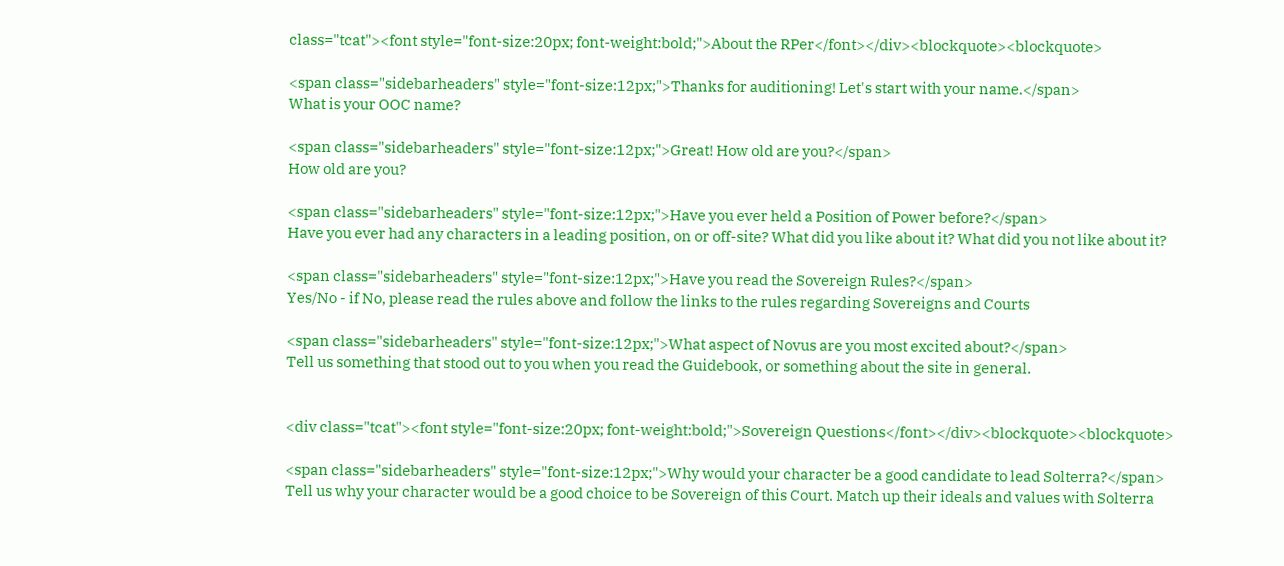class="tcat"><font style="font-size:20px; font-weight:bold;">About the RPer</font></div><blockquote><blockquote>

<span class="sidebarheaders" style="font-size:12px;">Thanks for auditioning! Let's start with your name.</span>
What is your OOC name?

<span class="sidebarheaders" style="font-size:12px;">Great! How old are you?</span>
How old are you?

<span class="sidebarheaders" style="font-size:12px;">Have you ever held a Position of Power before?</span>
Have you ever had any characters in a leading position, on or off-site? What did you like about it? What did you not like about it?

<span class="sidebarheaders" style="font-size:12px;">Have you read the Sovereign Rules?</span>
Yes/No - if No, please read the rules above and follow the links to the rules regarding Sovereigns and Courts

<span class="sidebarheaders" style="font-size:12px;">What aspect of Novus are you most excited about?</span>
Tell us something that stood out to you when you read the Guidebook, or something about the site in general.


<div class="tcat"><font style="font-size:20px; font-weight:bold;">Sovereign Questions</font></div><blockquote><blockquote>

<span class="sidebarheaders" style="font-size:12px;">Why would your character be a good candidate to lead Solterra?</span>
Tell us why your character would be a good choice to be Sovereign of this Court. Match up their ideals and values with Solterra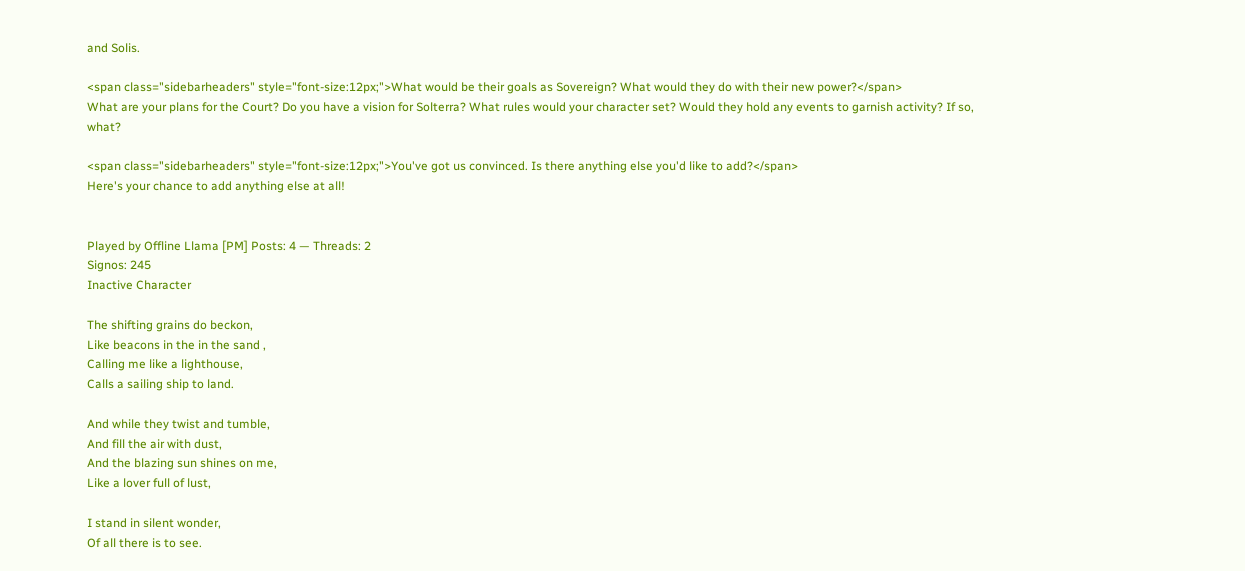and Solis.

<span class="sidebarheaders" style="font-size:12px;">What would be their goals as Sovereign? What would they do with their new power?</span>
What are your plans for the Court? Do you have a vision for Solterra? What rules would your character set? Would they hold any events to garnish activity? If so, what?

<span class="sidebarheaders" style="font-size:12px;">You've got us convinced. Is there anything else you'd like to add?</span>
Here's your chance to add anything else at all!


Played by Offline Llama [PM] Posts: 4 — Threads: 2
Signos: 245
Inactive Character

The shifting grains do beckon,
Like beacons in the in the sand ,
Calling me like a lighthouse,
Calls a sailing ship to land.

And while they twist and tumble,
And fill the air with dust,
And the blazing sun shines on me,
Like a lover full of lust,

I stand in silent wonder,
Of all there is to see.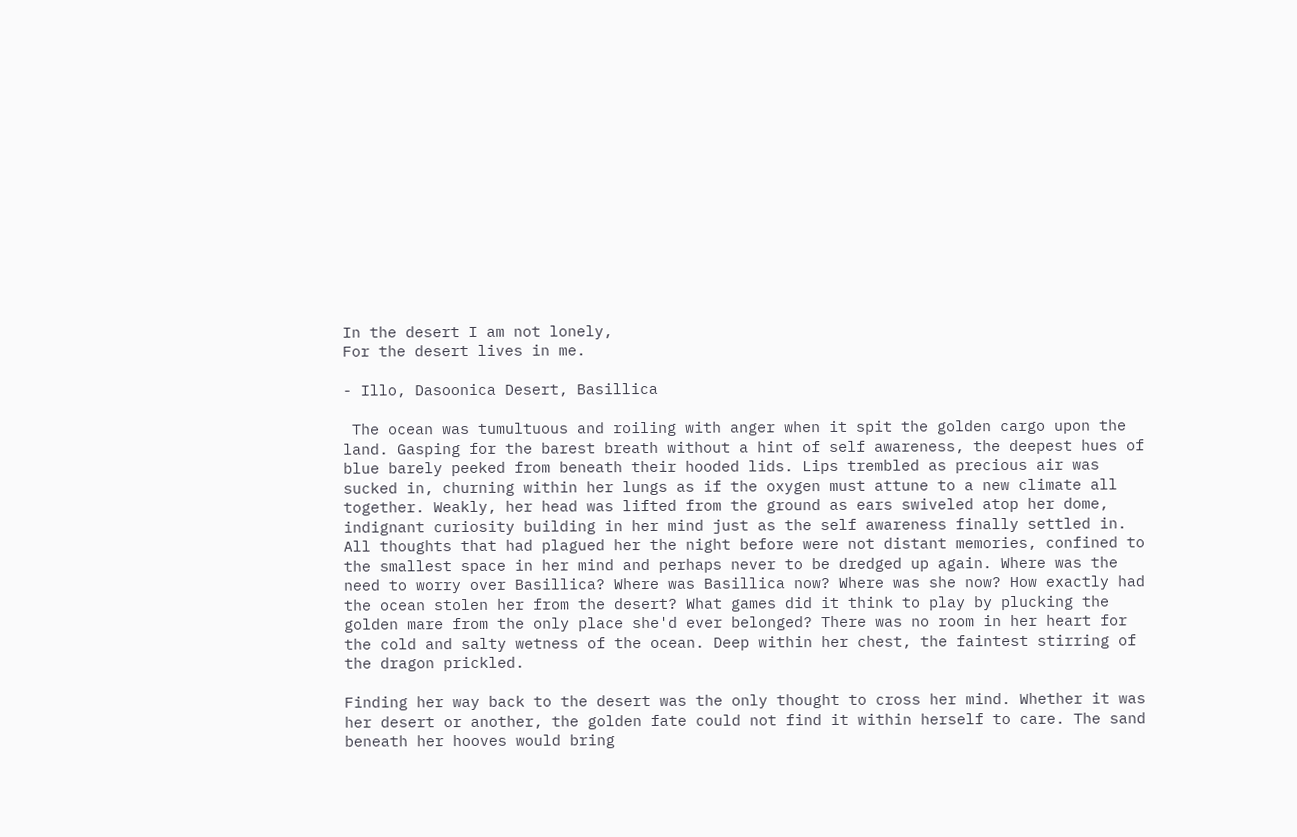In the desert I am not lonely,
For the desert lives in me.

- Illo, Dasoonica Desert, Basillica

 The ocean was tumultuous and roiling with anger when it spit the golden cargo upon the land. Gasping for the barest breath without a hint of self awareness, the deepest hues of blue barely peeked from beneath their hooded lids. Lips trembled as precious air was sucked in, churning within her lungs as if the oxygen must attune to a new climate all together. Weakly, her head was lifted from the ground as ears swiveled atop her dome, indignant curiosity building in her mind just as the self awareness finally settled in. All thoughts that had plagued her the night before were not distant memories, confined to the smallest space in her mind and perhaps never to be dredged up again. Where was the need to worry over Basillica? Where was Basillica now? Where was she now? How exactly had the ocean stolen her from the desert? What games did it think to play by plucking the golden mare from the only place she'd ever belonged? There was no room in her heart for the cold and salty wetness of the ocean. Deep within her chest, the faintest stirring of the dragon prickled.

Finding her way back to the desert was the only thought to cross her mind. Whether it was her desert or another, the golden fate could not find it within herself to care. The sand beneath her hooves would bring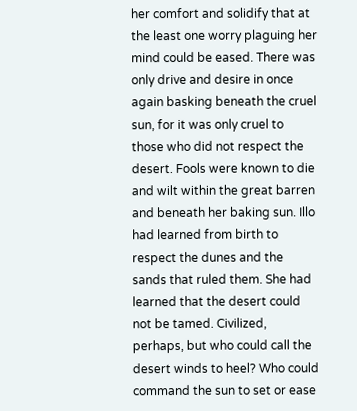her comfort and solidify that at the least one worry plaguing her mind could be eased. There was only drive and desire in once again basking beneath the cruel sun, for it was only cruel to those who did not respect the desert. Fools were known to die and wilt within the great barren and beneath her baking sun. Illo had learned from birth to respect the dunes and the sands that ruled them. She had learned that the desert could not be tamed. Civilized, perhaps, but who could call the desert winds to heel? Who could command the sun to set or ease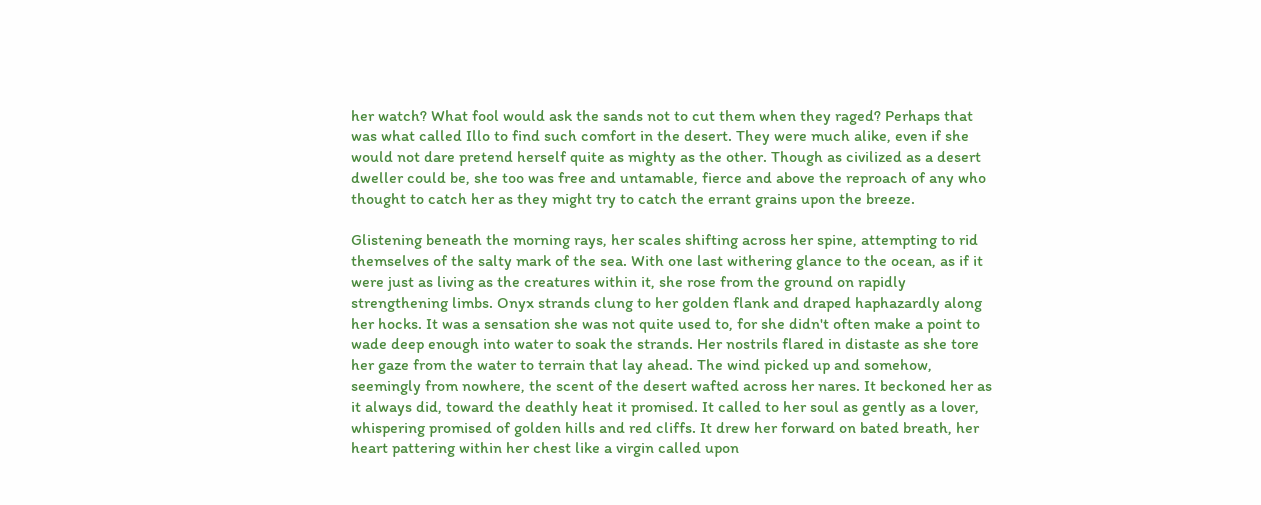her watch? What fool would ask the sands not to cut them when they raged? Perhaps that was what called Illo to find such comfort in the desert. They were much alike, even if she would not dare pretend herself quite as mighty as the other. Though as civilized as a desert dweller could be, she too was free and untamable, fierce and above the reproach of any who thought to catch her as they might try to catch the errant grains upon the breeze.

Glistening beneath the morning rays, her scales shifting across her spine, attempting to rid themselves of the salty mark of the sea. With one last withering glance to the ocean, as if it were just as living as the creatures within it, she rose from the ground on rapidly strengthening limbs. Onyx strands clung to her golden flank and draped haphazardly along her hocks. It was a sensation she was not quite used to, for she didn't often make a point to wade deep enough into water to soak the strands. Her nostrils flared in distaste as she tore her gaze from the water to terrain that lay ahead. The wind picked up and somehow, seemingly from nowhere, the scent of the desert wafted across her nares. It beckoned her as it always did, toward the deathly heat it promised. It called to her soul as gently as a lover, whispering promised of golden hills and red cliffs. It drew her forward on bated breath, her heart pattering within her chest like a virgin called upon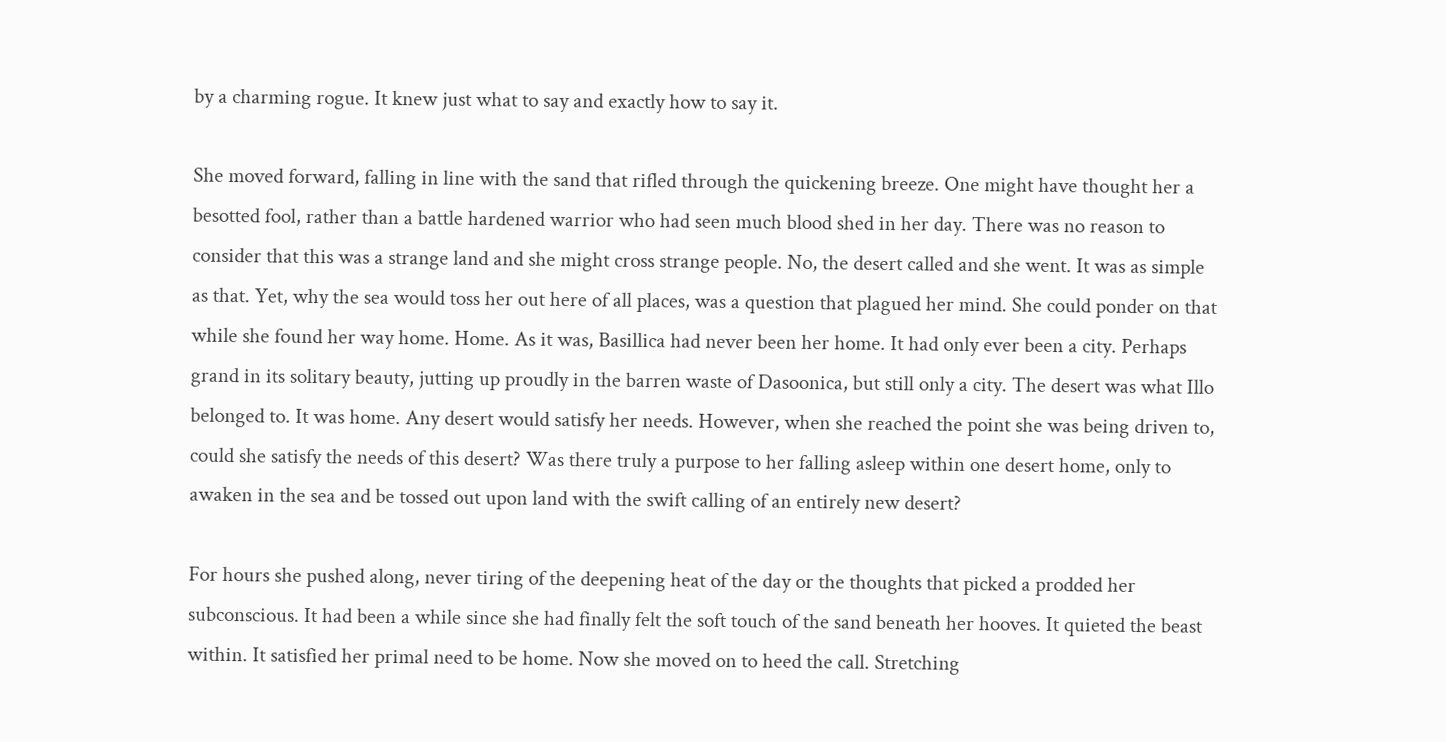by a charming rogue. It knew just what to say and exactly how to say it.

She moved forward, falling in line with the sand that rifled through the quickening breeze. One might have thought her a besotted fool, rather than a battle hardened warrior who had seen much blood shed in her day. There was no reason to consider that this was a strange land and she might cross strange people. No, the desert called and she went. It was as simple as that. Yet, why the sea would toss her out here of all places, was a question that plagued her mind. She could ponder on that while she found her way home. Home. As it was, Basillica had never been her home. It had only ever been a city. Perhaps grand in its solitary beauty, jutting up proudly in the barren waste of Dasoonica, but still only a city. The desert was what Illo belonged to. It was home. Any desert would satisfy her needs. However, when she reached the point she was being driven to, could she satisfy the needs of this desert? Was there truly a purpose to her falling asleep within one desert home, only to awaken in the sea and be tossed out upon land with the swift calling of an entirely new desert?

For hours she pushed along, never tiring of the deepening heat of the day or the thoughts that picked a prodded her subconscious. It had been a while since she had finally felt the soft touch of the sand beneath her hooves. It quieted the beast within. It satisfied her primal need to be home. Now she moved on to heed the call. Stretching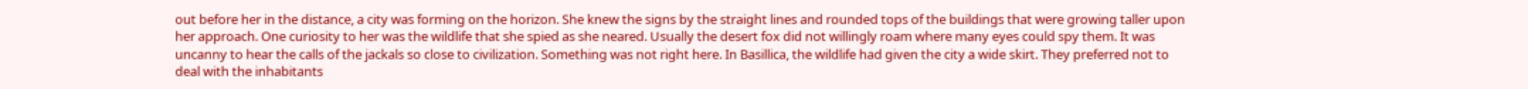out before her in the distance, a city was forming on the horizon. She knew the signs by the straight lines and rounded tops of the buildings that were growing taller upon her approach. One curiosity to her was the wildlife that she spied as she neared. Usually the desert fox did not willingly roam where many eyes could spy them. It was uncanny to hear the calls of the jackals so close to civilization. Something was not right here. In Basillica, the wildlife had given the city a wide skirt. They preferred not to deal with the inhabitants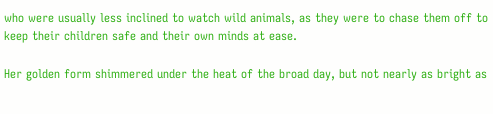who were usually less inclined to watch wild animals, as they were to chase them off to keep their children safe and their own minds at ease.

Her golden form shimmered under the heat of the broad day, but not nearly as bright as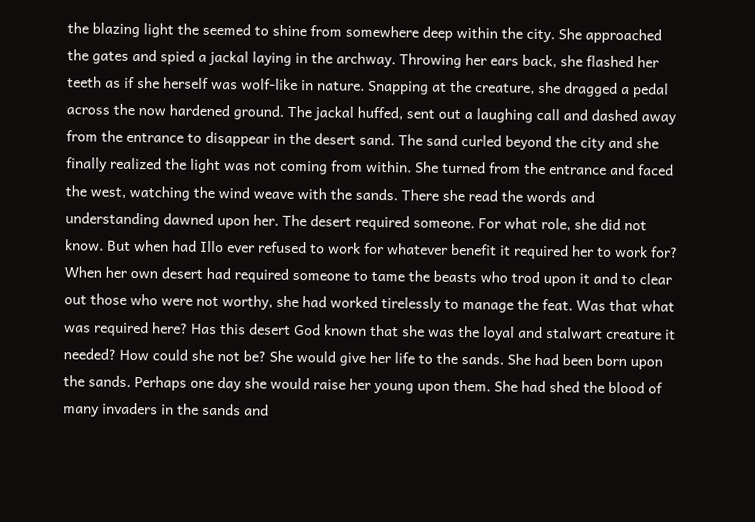the blazing light the seemed to shine from somewhere deep within the city. She approached the gates and spied a jackal laying in the archway. Throwing her ears back, she flashed her teeth as if she herself was wolf-like in nature. Snapping at the creature, she dragged a pedal across the now hardened ground. The jackal huffed, sent out a laughing call and dashed away from the entrance to disappear in the desert sand. The sand curled beyond the city and she finally realized the light was not coming from within. She turned from the entrance and faced the west, watching the wind weave with the sands. There she read the words and understanding dawned upon her. The desert required someone. For what role, she did not know. But when had Illo ever refused to work for whatever benefit it required her to work for? When her own desert had required someone to tame the beasts who trod upon it and to clear out those who were not worthy, she had worked tirelessly to manage the feat. Was that what was required here? Has this desert God known that she was the loyal and stalwart creature it needed? How could she not be? She would give her life to the sands. She had been born upon the sands. Perhaps one day she would raise her young upon them. She had shed the blood of many invaders in the sands and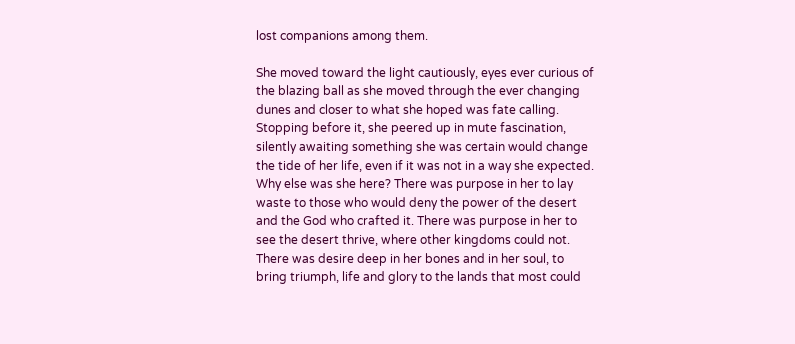lost companions among them.

She moved toward the light cautiously, eyes ever curious of the blazing ball as she moved through the ever changing dunes and closer to what she hoped was fate calling. Stopping before it, she peered up in mute fascination, silently awaiting something she was certain would change the tide of her life, even if it was not in a way she expected. Why else was she here? There was purpose in her to lay waste to those who would deny the power of the desert and the God who crafted it. There was purpose in her to see the desert thrive, where other kingdoms could not. There was desire deep in her bones and in her soul, to bring triumph, life and glory to the lands that most could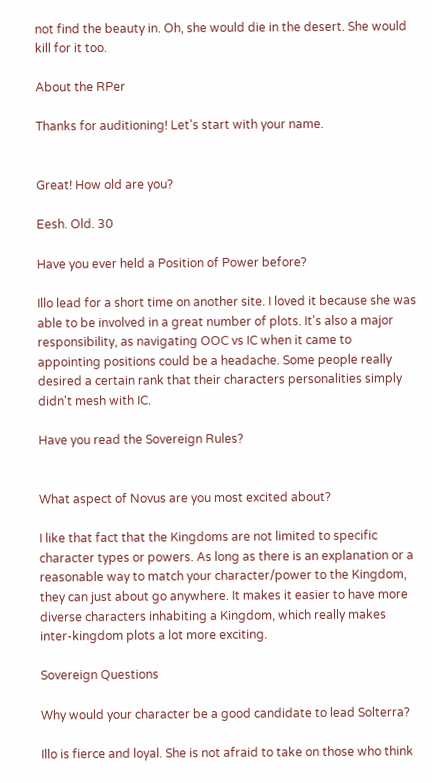not find the beauty in. Oh, she would die in the desert. She would kill for it too.

About the RPer

Thanks for auditioning! Let's start with your name.


Great! How old are you?

Eesh. Old. 30

Have you ever held a Position of Power before?

Illo lead for a short time on another site. I loved it because she was able to be involved in a great number of plots. It's also a major responsibility, as navigating OOC vs IC when it came to appointing positions could be a headache. Some people really desired a certain rank that their characters personalities simply didn't mesh with IC.

Have you read the Sovereign Rules?


What aspect of Novus are you most excited about?

I like that fact that the Kingdoms are not limited to specific character types or powers. As long as there is an explanation or a reasonable way to match your character/power to the Kingdom, they can just about go anywhere. It makes it easier to have more diverse characters inhabiting a Kingdom, which really makes inter-kingdom plots a lot more exciting.

Sovereign Questions

Why would your character be a good candidate to lead Solterra?

Illo is fierce and loyal. She is not afraid to take on those who think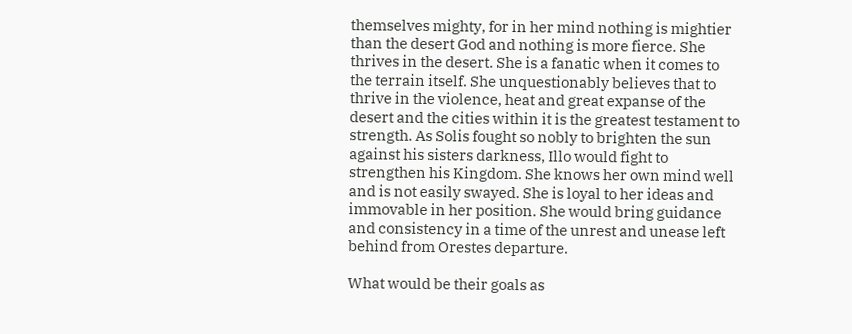themselves mighty, for in her mind nothing is mightier than the desert God and nothing is more fierce. She thrives in the desert. She is a fanatic when it comes to the terrain itself. She unquestionably believes that to thrive in the violence, heat and great expanse of the desert and the cities within it is the greatest testament to strength. As Solis fought so nobly to brighten the sun against his sisters darkness, Illo would fight to strengthen his Kingdom. She knows her own mind well and is not easily swayed. She is loyal to her ideas and immovable in her position. She would bring guidance and consistency in a time of the unrest and unease left behind from Orestes departure.

What would be their goals as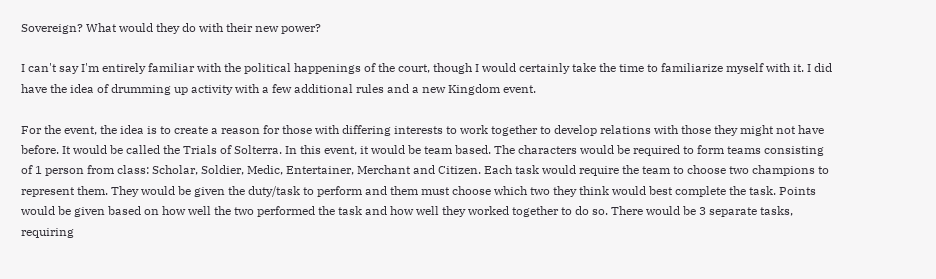Sovereign? What would they do with their new power?

I can't say I'm entirely familiar with the political happenings of the court, though I would certainly take the time to familiarize myself with it. I did have the idea of drumming up activity with a few additional rules and a new Kingdom event.

For the event, the idea is to create a reason for those with differing interests to work together to develop relations with those they might not have before. It would be called the Trials of Solterra. In this event, it would be team based. The characters would be required to form teams consisting of 1 person from class: Scholar, Soldier, Medic, Entertainer, Merchant and Citizen. Each task would require the team to choose two champions to represent them. They would be given the duty/task to perform and them must choose which two they think would best complete the task. Points would be given based on how well the two performed the task and how well they worked together to do so. There would be 3 separate tasks, requiring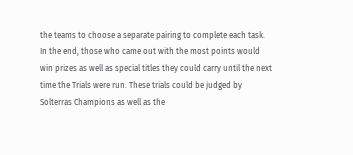the teams to choose a separate pairing to complete each task. In the end, those who came out with the most points would win prizes as well as special titles they could carry until the next time the Trials were run. These trials could be judged by Solterras Champions as well as the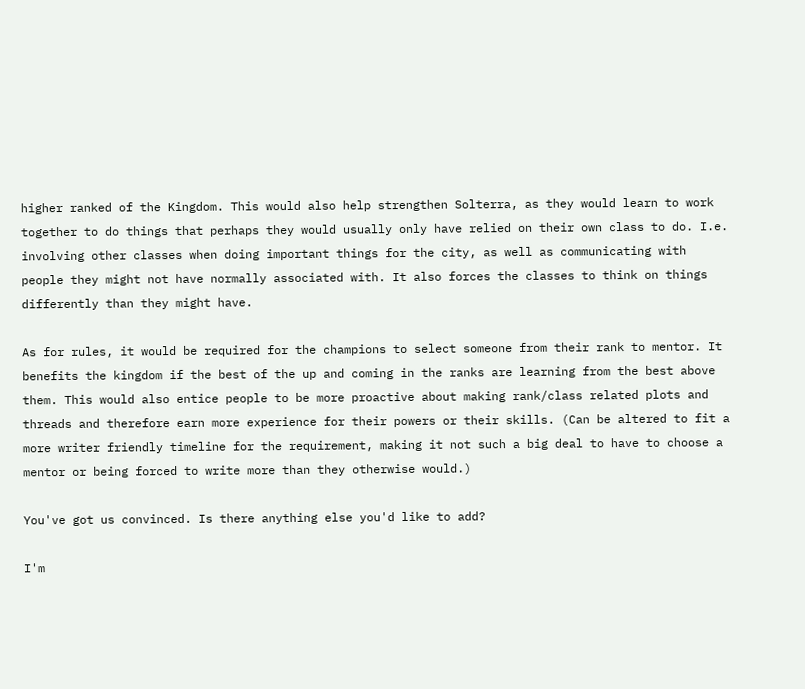higher ranked of the Kingdom. This would also help strengthen Solterra, as they would learn to work together to do things that perhaps they would usually only have relied on their own class to do. I.e. involving other classes when doing important things for the city, as well as communicating with people they might not have normally associated with. It also forces the classes to think on things differently than they might have.

As for rules, it would be required for the champions to select someone from their rank to mentor. It benefits the kingdom if the best of the up and coming in the ranks are learning from the best above them. This would also entice people to be more proactive about making rank/class related plots and threads and therefore earn more experience for their powers or their skills. (Can be altered to fit a more writer friendly timeline for the requirement, making it not such a big deal to have to choose a mentor or being forced to write more than they otherwise would.)

You've got us convinced. Is there anything else you'd like to add?

I'm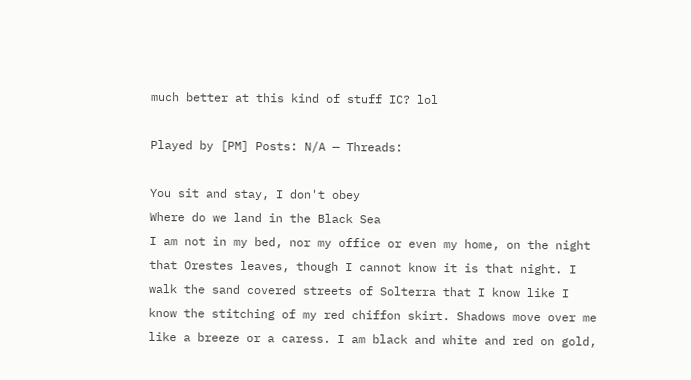much better at this kind of stuff IC? lol

Played by [PM] Posts: N/A — Threads:

You sit and stay, I don't obey
Where do we land in the Black Sea
I am not in my bed, nor my office or even my home, on the night that Orestes leaves, though I cannot know it is that night. I walk the sand covered streets of Solterra that I know like I know the stitching of my red chiffon skirt. Shadows move over me like a breeze or a caress. I am black and white and red on gold,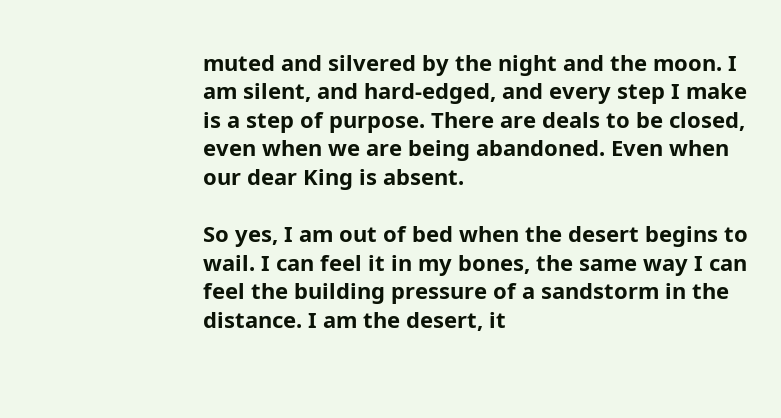muted and silvered by the night and the moon. I am silent, and hard-edged, and every step I make is a step of purpose. There are deals to be closed, even when we are being abandoned. Even when our dear King is absent.

So yes, I am out of bed when the desert begins to wail. I can feel it in my bones, the same way I can feel the building pressure of a sandstorm in the distance. I am the desert, it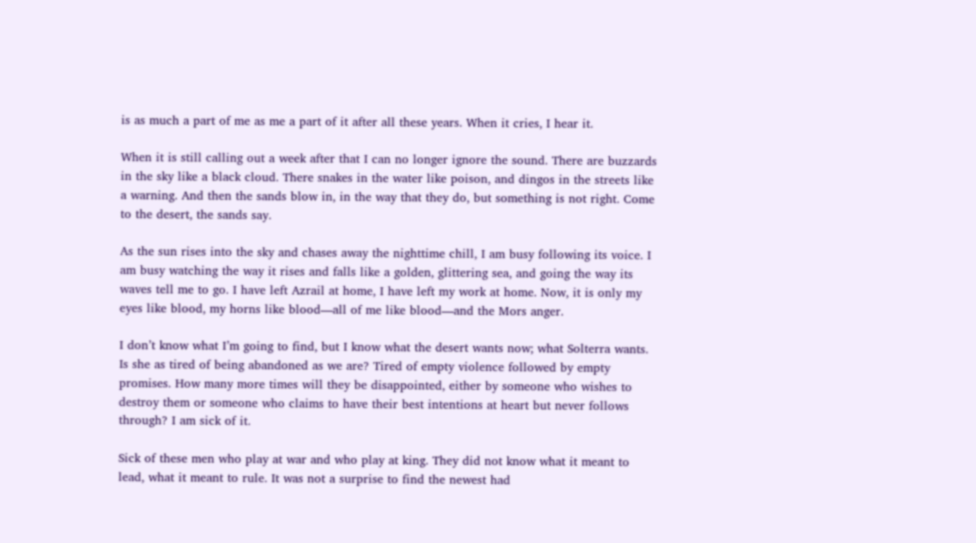is as much a part of me as me a part of it after all these years. When it cries, I hear it.

When it is still calling out a week after that I can no longer ignore the sound. There are buzzards in the sky like a black cloud. There snakes in the water like poison, and dingos in the streets like a warning. And then the sands blow in, in the way that they do, but something is not right. Come to the desert, the sands say.

As the sun rises into the sky and chases away the nighttime chill, I am busy following its voice. I am busy watching the way it rises and falls like a golden, glittering sea, and going the way its waves tell me to go. I have left Azrail at home, I have left my work at home. Now, it is only my eyes like blood, my horns like blood—all of me like blood—and the Mors anger.

I don’t know what I’m going to find, but I know what the desert wants now; what Solterra wants. Is she as tired of being abandoned as we are? Tired of empty violence followed by empty promises. How many more times will they be disappointed, either by someone who wishes to destroy them or someone who claims to have their best intentions at heart but never follows through? I am sick of it.

Sick of these men who play at war and who play at king. They did not know what it meant to lead, what it meant to rule. It was not a surprise to find the newest had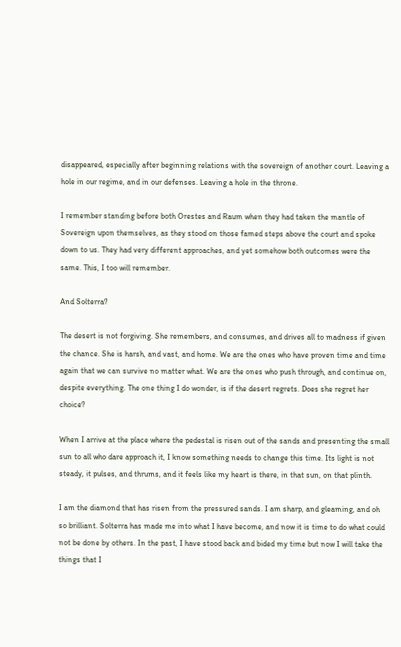disappeared, especially after beginning relations with the sovereign of another court. Leaving a hole in our regime, and in our defenses. Leaving a hole in the throne.

I remember standing before both Orestes and Raum when they had taken the mantle of Sovereign upon themselves, as they stood on those famed steps above the court and spoke down to us. They had very different approaches, and yet somehow both outcomes were the same. This, I too will remember.

And Solterra?

The desert is not forgiving. She remembers, and consumes, and drives all to madness if given the chance. She is harsh, and vast, and home. We are the ones who have proven time and time again that we can survive no matter what. We are the ones who push through, and continue on, despite everything. The one thing I do wonder, is if the desert regrets. Does she regret her choice?

When I arrive at the place where the pedestal is risen out of the sands and presenting the small sun to all who dare approach it, I know something needs to change this time. Its light is not steady, it pulses, and thrums, and it feels like my heart is there, in that sun, on that plinth.

I am the diamond that has risen from the pressured sands. I am sharp, and gleaming, and oh so brilliant. Solterra has made me into what I have become, and now it is time to do what could not be done by others. In the past, I have stood back and bided my time but now I will take the things that I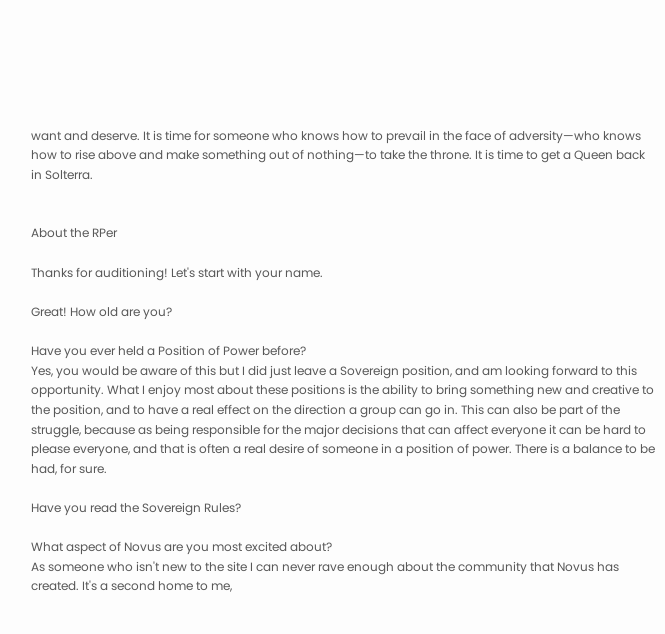want and deserve. It is time for someone who knows how to prevail in the face of adversity—who knows how to rise above and make something out of nothing—to take the throne. It is time to get a Queen back in Solterra.


About the RPer

Thanks for auditioning! Let's start with your name.

Great! How old are you?

Have you ever held a Position of Power before?
Yes, you would be aware of this but I did just leave a Sovereign position, and am looking forward to this opportunity. What I enjoy most about these positions is the ability to bring something new and creative to the position, and to have a real effect on the direction a group can go in. This can also be part of the struggle, because as being responsible for the major decisions that can affect everyone it can be hard to please everyone, and that is often a real desire of someone in a position of power. There is a balance to be had, for sure.

Have you read the Sovereign Rules?

What aspect of Novus are you most excited about?
As someone who isn't new to the site I can never rave enough about the community that Novus has created. It's a second home to me,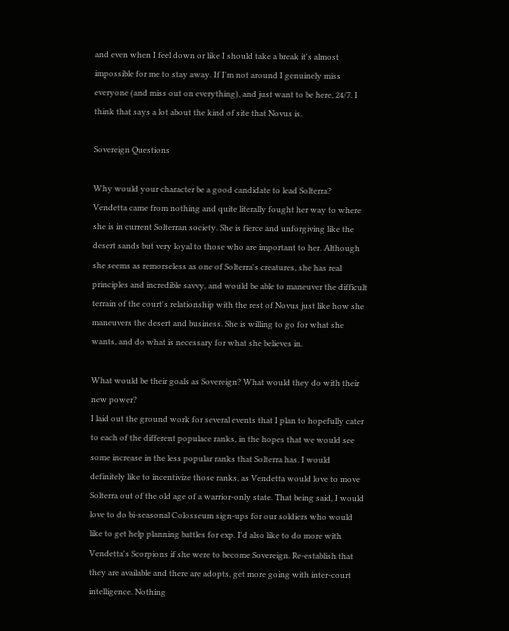and even when I feel down or like I should take a break it's almost impossible for me to stay away. If I'm not around I genuinely miss everyone (and miss out on everything), and just want to be here, 24/7. I think that says a lot about the kind of site that Novus is.

Sovereign Questions

Why would your character be a good candidate to lead Solterra?
Vendetta came from nothing and quite literally fought her way to where she is in current Solterran society. She is fierce and unforgiving like the desert sands but very loyal to those who are important to her. Although she seems as remorseless as one of Solterra's creatures, she has real principles and incredible savvy, and would be able to maneuver the difficult terrain of the court's relationship with the rest of Novus just like how she maneuvers the desert and business. She is willing to go for what she wants, and do what is necessary for what she believes in.

What would be their goals as Sovereign? What would they do with their new power?
I laid out the ground work for several events that I plan to hopefully cater to each of the different populace ranks, in the hopes that we would see some increase in the less popular ranks that Solterra has. I would definitely like to incentivize those ranks, as Vendetta would love to move Solterra out of the old age of a warrior-only state. That being said, I would love to do bi-seasonal Colosseum sign-ups for our soldiers who would like to get help planning battles for exp. I'd also like to do more with Vendetta's Scorpions if she were to become Sovereign. Re-establish that they are available and there are adopts, get more going with inter-court intelligence. Nothing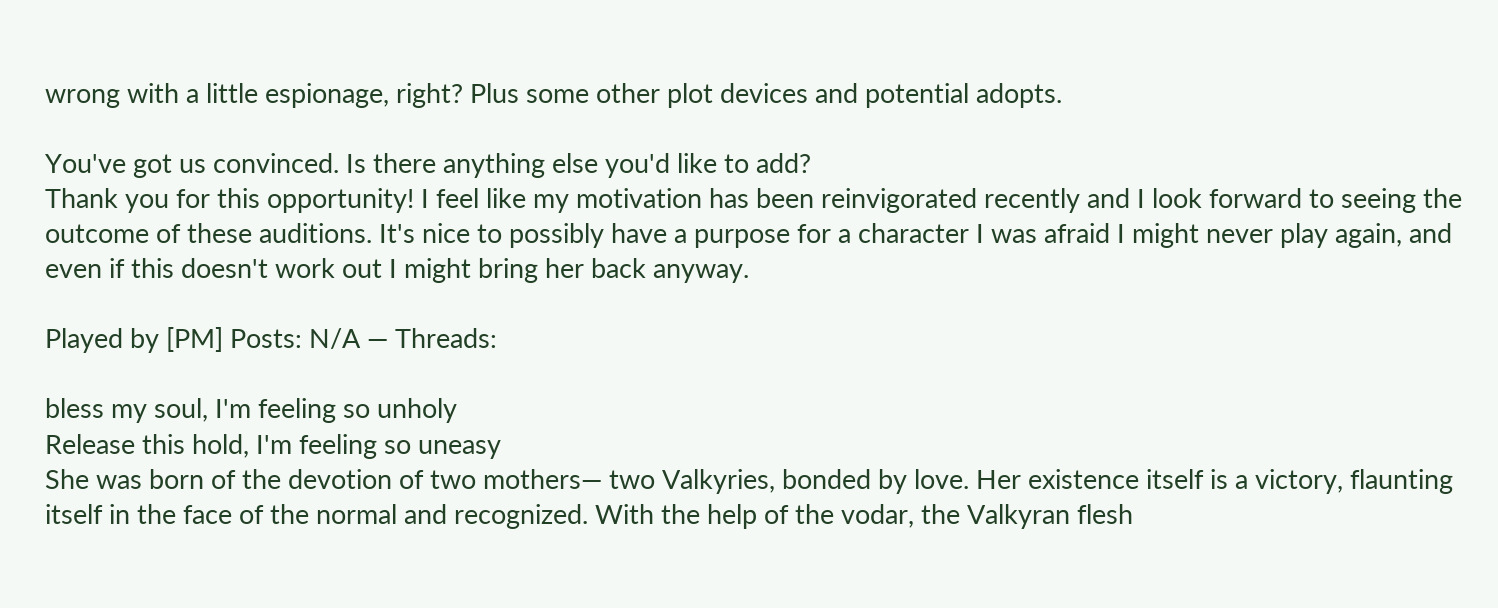wrong with a little espionage, right? Plus some other plot devices and potential adopts.

You've got us convinced. Is there anything else you'd like to add?
Thank you for this opportunity! I feel like my motivation has been reinvigorated recently and I look forward to seeing the outcome of these auditions. It's nice to possibly have a purpose for a character I was afraid I might never play again, and even if this doesn't work out I might bring her back anyway.

Played by [PM] Posts: N/A — Threads:

bless my soul, I'm feeling so unholy
Release this hold, I'm feeling so uneasy
She was born of the devotion of two mothers— two Valkyries, bonded by love. Her existence itself is a victory, flaunting itself in the face of the normal and recognized. With the help of the vodar, the Valkyran flesh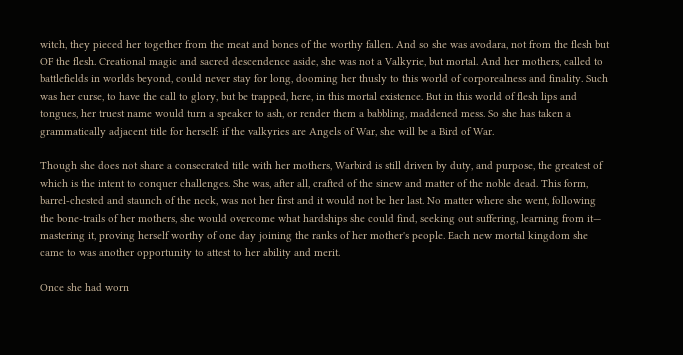witch, they pieced her together from the meat and bones of the worthy fallen. And so she was avodara, not from the flesh but OF the flesh. Creational magic and sacred descendence aside, she was not a Valkyrie, but mortal. And her mothers, called to battlefields in worlds beyond, could never stay for long, dooming her thusly to this world of corporealness and finality. Such was her curse, to have the call to glory, but be trapped, here, in this mortal existence. But in this world of flesh lips and tongues, her truest name would turn a speaker to ash, or render them a babbling, maddened mess. So she has taken a grammatically adjacent title for herself: if the valkyries are Angels of War, she will be a Bird of War.

Though she does not share a consecrated title with her mothers, Warbird is still driven by duty, and purpose, the greatest of which is the intent to conquer challenges. She was, after all, crafted of the sinew and matter of the noble dead. This form, barrel-chested and staunch of the neck, was not her first and it would not be her last. No matter where she went, following the bone-trails of her mothers, she would overcome what hardships she could find, seeking out suffering, learning from it— mastering it, proving herself worthy of one day joining the ranks of her mother's people. Each new mortal kingdom she came to was another opportunity to attest to her ability and merit.

Once she had worn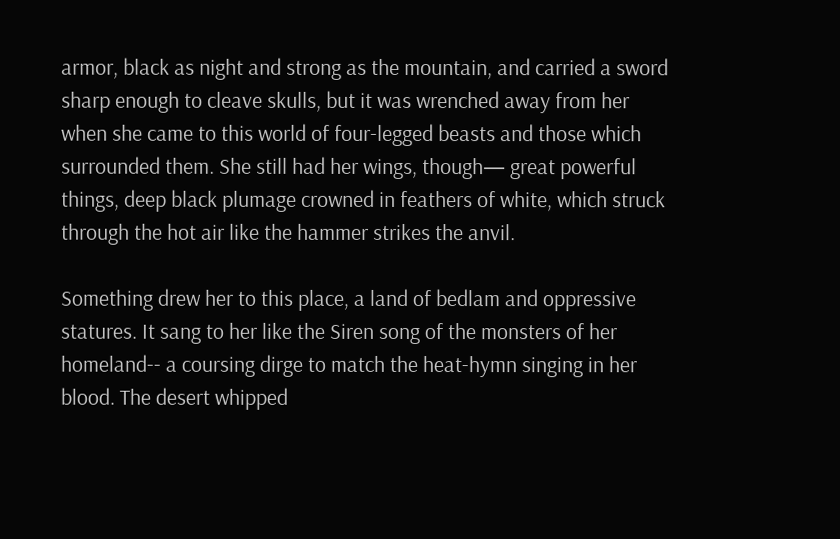armor, black as night and strong as the mountain, and carried a sword sharp enough to cleave skulls, but it was wrenched away from her when she came to this world of four-legged beasts and those which surrounded them. She still had her wings, though— great powerful things, deep black plumage crowned in feathers of white, which struck through the hot air like the hammer strikes the anvil.

Something drew her to this place, a land of bedlam and oppressive statures. It sang to her like the Siren song of the monsters of her homeland-- a coursing dirge to match the heat-hymn singing in her blood. The desert whipped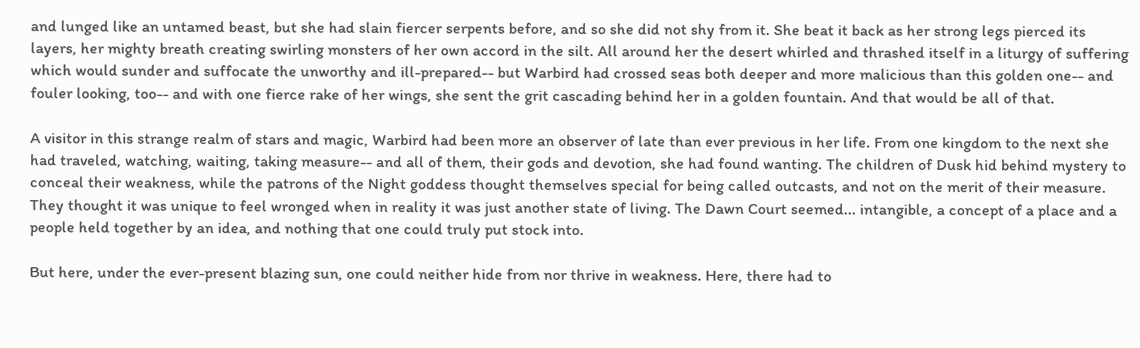and lunged like an untamed beast, but she had slain fiercer serpents before, and so she did not shy from it. She beat it back as her strong legs pierced its layers, her mighty breath creating swirling monsters of her own accord in the silt. All around her the desert whirled and thrashed itself in a liturgy of suffering which would sunder and suffocate the unworthy and ill-prepared-- but Warbird had crossed seas both deeper and more malicious than this golden one-- and fouler looking, too-- and with one fierce rake of her wings, she sent the grit cascading behind her in a golden fountain. And that would be all of that.

A visitor in this strange realm of stars and magic, Warbird had been more an observer of late than ever previous in her life. From one kingdom to the next she had traveled, watching, waiting, taking measure-- and all of them, their gods and devotion, she had found wanting. The children of Dusk hid behind mystery to conceal their weakness, while the patrons of the Night goddess thought themselves special for being called outcasts, and not on the merit of their measure. They thought it was unique to feel wronged when in reality it was just another state of living. The Dawn Court seemed... intangible, a concept of a place and a people held together by an idea, and nothing that one could truly put stock into.

But here, under the ever-present blazing sun, one could neither hide from nor thrive in weakness. Here, there had to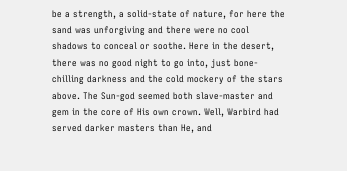be a strength, a solid-state of nature, for here the sand was unforgiving and there were no cool shadows to conceal or soothe. Here in the desert, there was no good night to go into, just bone-chilling darkness and the cold mockery of the stars above. The Sun-god seemed both slave-master and gem in the core of His own crown. Well, Warbird had served darker masters than He, and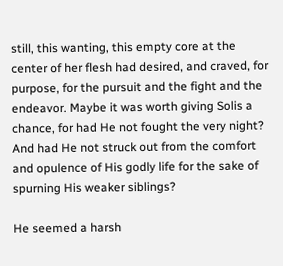still, this wanting, this empty core at the center of her flesh had desired, and craved, for purpose, for the pursuit and the fight and the endeavor. Maybe it was worth giving Solis a chance, for had He not fought the very night? And had He not struck out from the comfort and opulence of His godly life for the sake of spurning His weaker siblings?

He seemed a harsh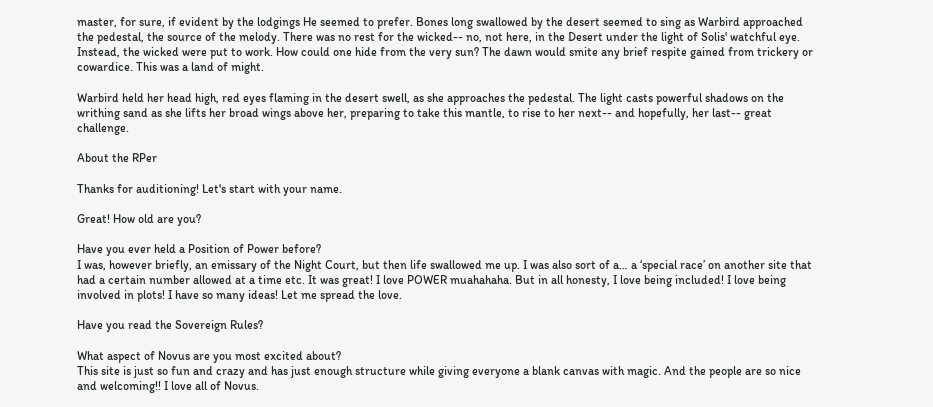master, for sure, if evident by the lodgings He seemed to prefer. Bones long swallowed by the desert seemed to sing as Warbird approached the pedestal, the source of the melody. There was no rest for the wicked-- no, not here, in the Desert under the light of Solis' watchful eye. Instead, the wicked were put to work. How could one hide from the very sun? The dawn would smite any brief respite gained from trickery or cowardice. This was a land of might.

Warbird held her head high, red eyes flaming in the desert swell, as she approaches the pedestal. The light casts powerful shadows on the writhing sand as she lifts her broad wings above her, preparing to take this mantle, to rise to her next-- and hopefully, her last-- great challenge.

About the RPer

Thanks for auditioning! Let's start with your name.

Great! How old are you?

Have you ever held a Position of Power before?
I was, however briefly, an emissary of the Night Court, but then life swallowed me up. I was also sort of a… a ‘special race’ on another site that had a certain number allowed at a time etc. It was great! I love POWER muahahaha. But in all honesty, I love being included! I love being involved in plots! I have so many ideas! Let me spread the love.

Have you read the Sovereign Rules?

What aspect of Novus are you most excited about?
This site is just so fun and crazy and has just enough structure while giving everyone a blank canvas with magic. And the people are so nice and welcoming!! I love all of Novus.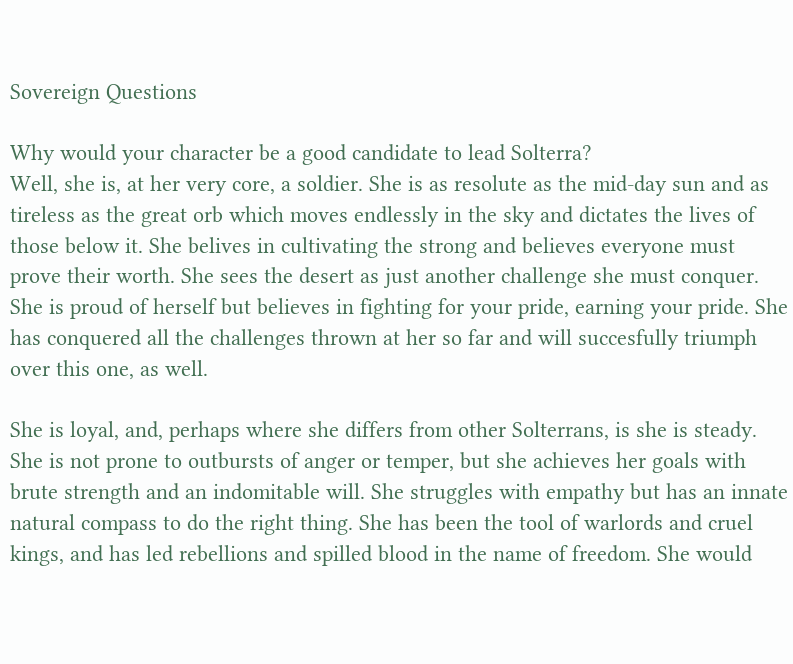Sovereign Questions

Why would your character be a good candidate to lead Solterra?
Well, she is, at her very core, a soldier. She is as resolute as the mid-day sun and as tireless as the great orb which moves endlessly in the sky and dictates the lives of those below it. She belives in cultivating the strong and believes everyone must prove their worth. She sees the desert as just another challenge she must conquer. She is proud of herself but believes in fighting for your pride, earning your pride. She has conquered all the challenges thrown at her so far and will succesfully triumph over this one, as well.

She is loyal, and, perhaps where she differs from other Solterrans, is she is steady. She is not prone to outbursts of anger or temper, but she achieves her goals with brute strength and an indomitable will. She struggles with empathy but has an innate natural compass to do the right thing. She has been the tool of warlords and cruel kings, and has led rebellions and spilled blood in the name of freedom. She would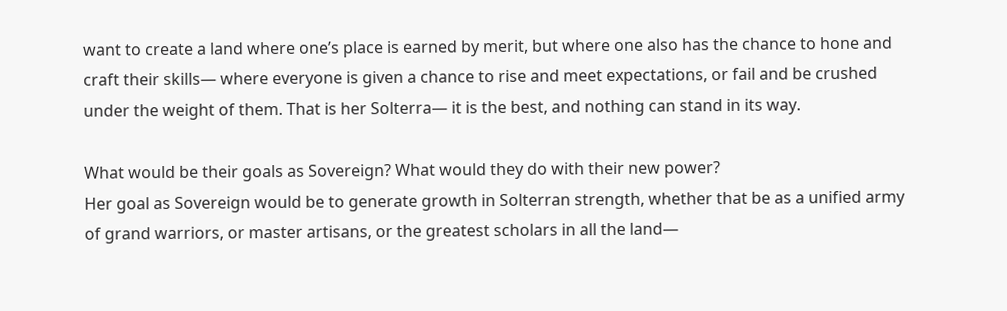want to create a land where one’s place is earned by merit, but where one also has the chance to hone and craft their skills— where everyone is given a chance to rise and meet expectations, or fail and be crushed under the weight of them. That is her Solterra— it is the best, and nothing can stand in its way.

What would be their goals as Sovereign? What would they do with their new power?
Her goal as Sovereign would be to generate growth in Solterran strength, whether that be as a unified army of grand warriors, or master artisans, or the greatest scholars in all the land—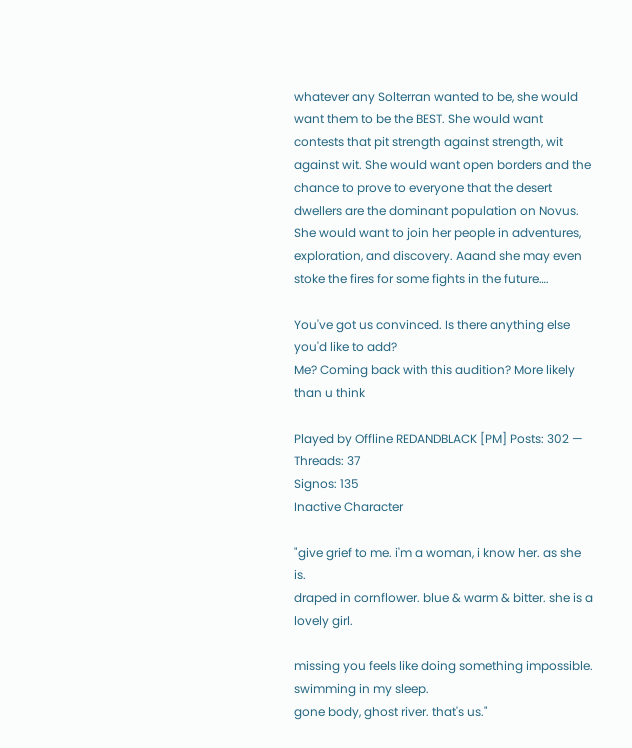whatever any Solterran wanted to be, she would want them to be the BEST. She would want contests that pit strength against strength, wit against wit. She would want open borders and the chance to prove to everyone that the desert dwellers are the dominant population on Novus. She would want to join her people in adventures, exploration, and discovery. Aaand she may even stoke the fires for some fights in the future….

You've got us convinced. Is there anything else you'd like to add?
Me? Coming back with this audition? More likely than u think

Played by Offline REDANDBLACK [PM] Posts: 302 — Threads: 37
Signos: 135
Inactive Character

"give grief to me. i'm a woman, i know her. as she is.
draped in cornflower. blue & warm & bitter. she is a lovely girl.

missing you feels like doing something impossible. swimming in my sleep.
gone body, ghost river. that's us."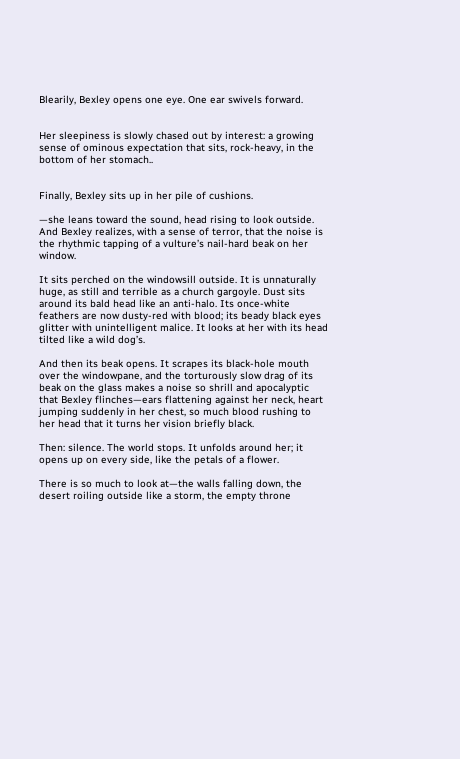Blearily, Bexley opens one eye. One ear swivels forward.


Her sleepiness is slowly chased out by interest: a growing sense of ominous expectation that sits, rock-heavy, in the bottom of her stomach..


Finally, Bexley sits up in her pile of cushions.

—she leans toward the sound, head rising to look outside. And Bexley realizes, with a sense of terror, that the noise is the rhythmic tapping of a vulture’s nail-hard beak on her window.

It sits perched on the windowsill outside. It is unnaturally huge, as still and terrible as a church gargoyle. Dust sits around its bald head like an anti-halo. Its once-white feathers are now dusty-red with blood; its beady black eyes glitter with unintelligent malice. It looks at her with its head tilted like a wild dog’s.

And then its beak opens. It scrapes its black-hole mouth over the windowpane, and the torturously slow drag of its beak on the glass makes a noise so shrill and apocalyptic that Bexley flinches—ears flattening against her neck, heart jumping suddenly in her chest, so much blood rushing to her head that it turns her vision briefly black.

Then: silence. The world stops. It unfolds around her; it opens up on every side, like the petals of a flower.

There is so much to look at—the walls falling down, the desert roiling outside like a storm, the empty throne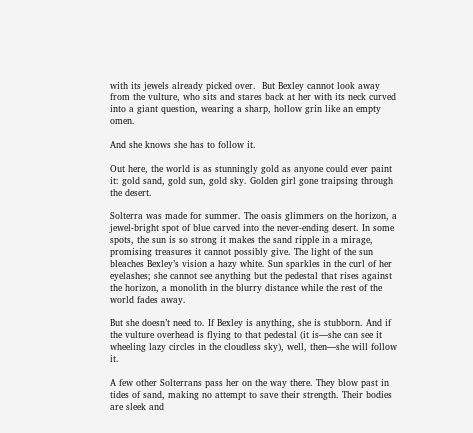with its jewels already picked over.  But Bexley cannot look away from the vulture, who sits and stares back at her with its neck curved into a giant question, wearing a sharp, hollow grin like an empty omen.

And she knows she has to follow it.

Out here, the world is as stunningly gold as anyone could ever paint it: gold sand, gold sun, gold sky. Golden girl gone traipsing through the desert.

Solterra was made for summer. The oasis glimmers on the horizon, a jewel-bright spot of blue carved into the never-ending desert. In some spots, the sun is so strong it makes the sand ripple in a mirage, promising treasures it cannot possibly give. The light of the sun bleaches Bexley’s vision a hazy white. Sun sparkles in the curl of her eyelashes; she cannot see anything but the pedestal that rises against the horizon, a monolith in the blurry distance while the rest of the world fades away.

But she doesn’t need to. If Bexley is anything, she is stubborn. And if the vulture overhead is flying to that pedestal (it is—she can see it wheeling lazy circles in the cloudless sky), well, then—she will follow it.

A few other Solterrans pass her on the way there. They blow past in tides of sand, making no attempt to save their strength. Their bodies are sleek and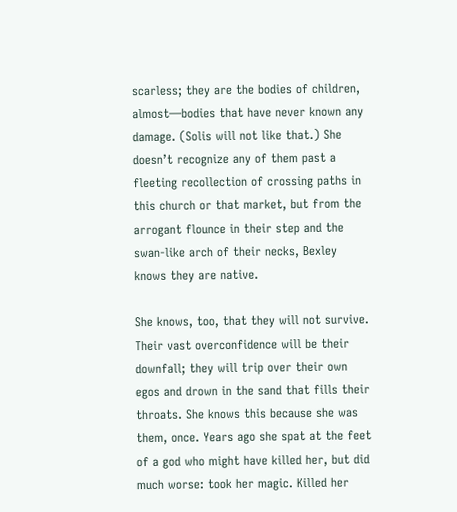scarless; they are the bodies of children, almost—bodies that have never known any damage. (Solis will not like that.) She doesn’t recognize any of them past a fleeting recollection of crossing paths in this church or that market, but from the arrogant flounce in their step and the swan-like arch of their necks, Bexley knows they are native.

She knows, too, that they will not survive. Their vast overconfidence will be their downfall; they will trip over their own egos and drown in the sand that fills their throats. She knows this because she was them, once. Years ago she spat at the feet of a god who might have killed her, but did much worse: took her magic. Killed her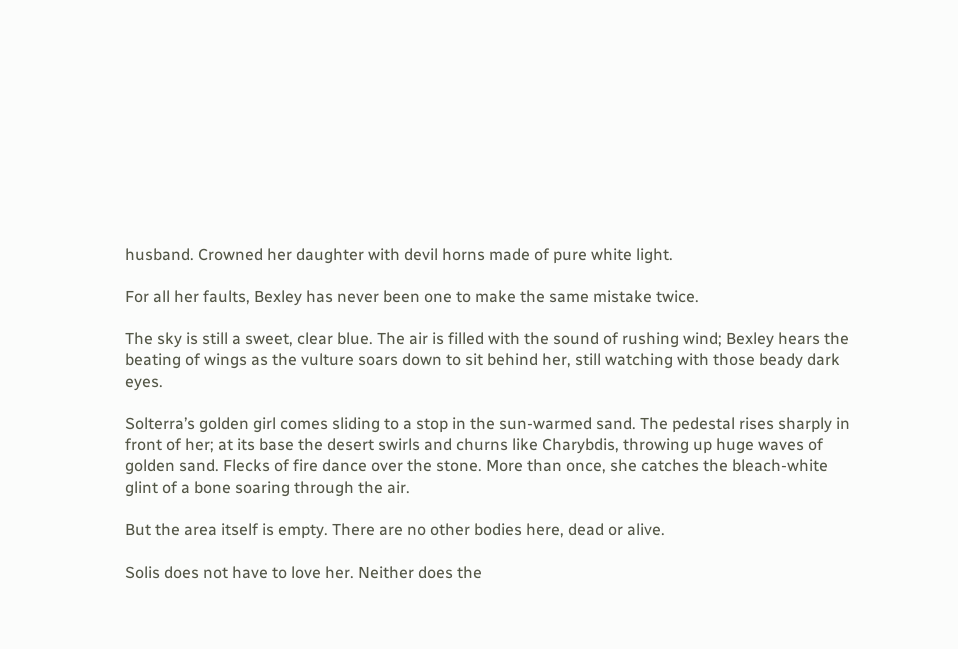husband. Crowned her daughter with devil horns made of pure white light.

For all her faults, Bexley has never been one to make the same mistake twice.

The sky is still a sweet, clear blue. The air is filled with the sound of rushing wind; Bexley hears the beating of wings as the vulture soars down to sit behind her, still watching with those beady dark eyes.

Solterra’s golden girl comes sliding to a stop in the sun-warmed sand. The pedestal rises sharply in front of her; at its base the desert swirls and churns like Charybdis, throwing up huge waves of golden sand. Flecks of fire dance over the stone. More than once, she catches the bleach-white glint of a bone soaring through the air.

But the area itself is empty. There are no other bodies here, dead or alive.

Solis does not have to love her. Neither does the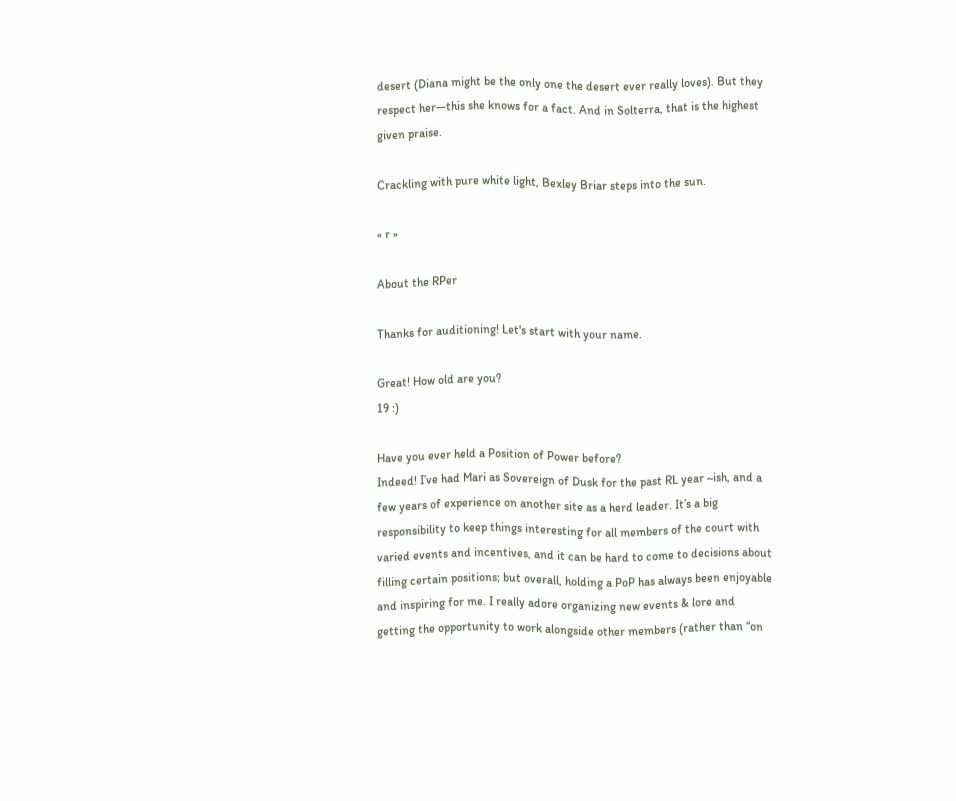desert (Diana might be the only one the desert ever really loves). But they respect her—this she knows for a fact. And in Solterra, that is the highest given praise.

Crackling with pure white light, Bexley Briar steps into the sun.

« r »

About the RPer

Thanks for auditioning! Let's start with your name.

Great! How old are you?
19 :)

Have you ever held a Position of Power before?
Indeed! I’ve had Mari as Sovereign of Dusk for the past RL year ~ish, and a few years of experience on another site as a herd leader. It’s a big responsibility to keep things interesting for all members of the court with varied events and incentives, and it can be hard to come to decisions about filling certain positions; but overall, holding a PoP has always been enjoyable and inspiring for me. I really adore organizing new events & lore and getting the opportunity to work alongside other members (rather than “on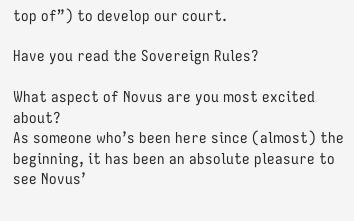top of”) to develop our court.

Have you read the Sovereign Rules?

What aspect of Novus are you most excited about?
As someone who’s been here since (almost) the beginning, it has been an absolute pleasure to see Novus’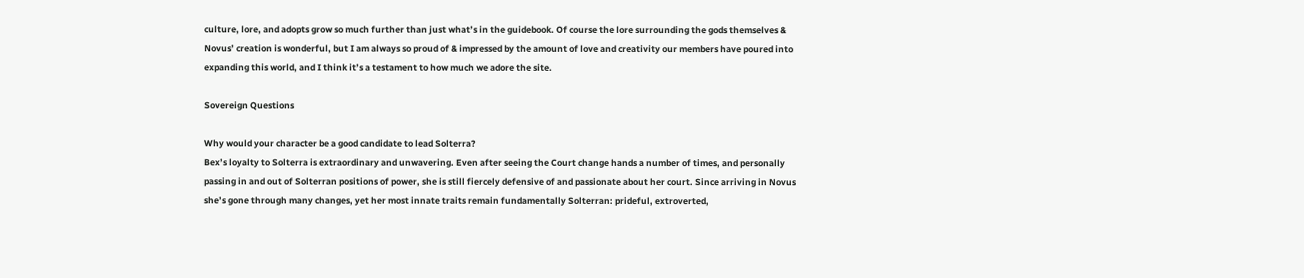culture, lore, and adopts grow so much further than just what’s in the guidebook. Of course the lore surrounding the gods themselves & Novus’ creation is wonderful, but I am always so proud of & impressed by the amount of love and creativity our members have poured into expanding this world, and I think it’s a testament to how much we adore the site.

Sovereign Questions

Why would your character be a good candidate to lead Solterra?
Bex’s loyalty to Solterra is extraordinary and unwavering. Even after seeing the Court change hands a number of times, and personally passing in and out of Solterran positions of power, she is still fiercely defensive of and passionate about her court. Since arriving in Novus she’s gone through many changes, yet her most innate traits remain fundamentally Solterran: prideful, extroverted,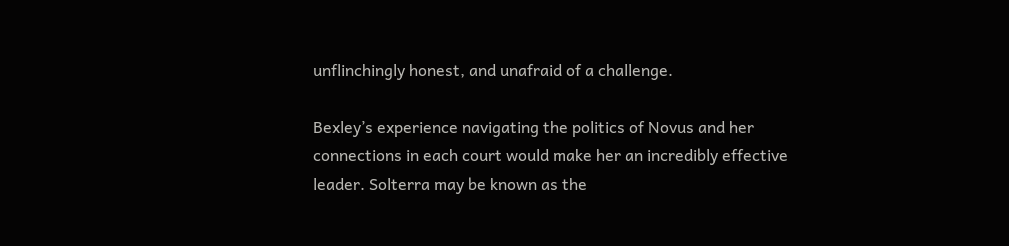unflinchingly honest, and unafraid of a challenge.

Bexley’s experience navigating the politics of Novus and her connections in each court would make her an incredibly effective leader. Solterra may be known as the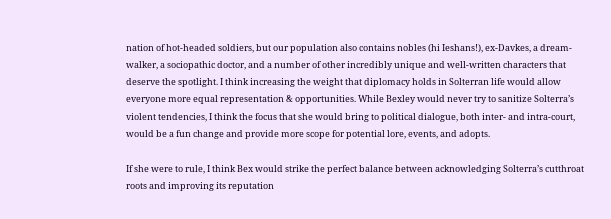nation of hot-headed soldiers, but our population also contains nobles (hi Ieshans!), ex-Davkes, a dream-walker, a sociopathic doctor, and a number of other incredibly unique and well-written characters that deserve the spotlight. I think increasing the weight that diplomacy holds in Solterran life would allow everyone more equal representation & opportunities. While Bexley would never try to sanitize Solterra’s violent tendencies, I think the focus that she would bring to political dialogue, both inter- and intra-court, would be a fun change and provide more scope for potential lore, events, and adopts.

If she were to rule, I think Bex would strike the perfect balance between acknowledging Solterra’s cutthroat roots and improving its reputation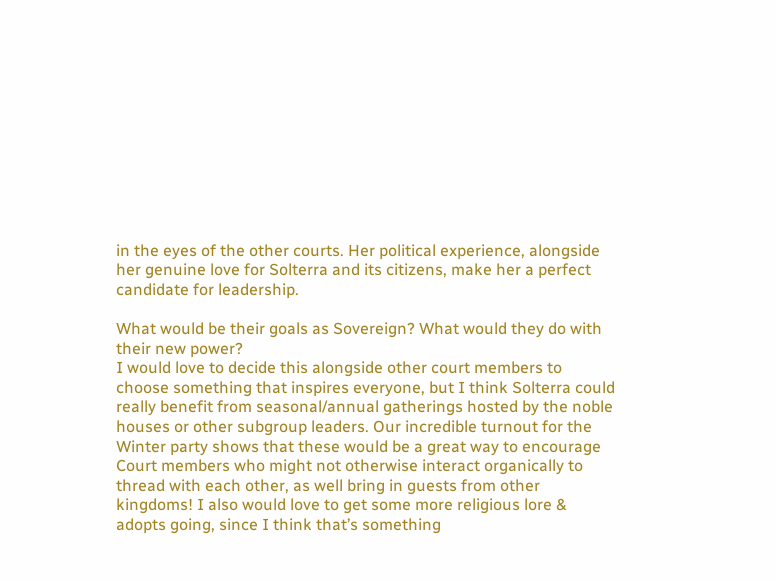in the eyes of the other courts. Her political experience, alongside her genuine love for Solterra and its citizens, make her a perfect candidate for leadership.

What would be their goals as Sovereign? What would they do with their new power?
I would love to decide this alongside other court members to choose something that inspires everyone, but I think Solterra could really benefit from seasonal/annual gatherings hosted by the noble houses or other subgroup leaders. Our incredible turnout for the Winter party shows that these would be a great way to encourage Court members who might not otherwise interact organically to thread with each other, as well bring in guests from other kingdoms! I also would love to get some more religious lore & adopts going, since I think that’s something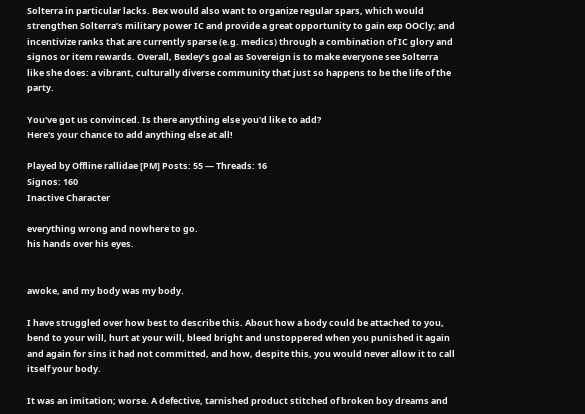Solterra in particular lacks. Bex would also want to organize regular spars, which would strengthen Solterra’s military power IC and provide a great opportunity to gain exp OOCly; and incentivize ranks that are currently sparse (e.g. medics) through a combination of IC glory and signos or item rewards. Overall, Bexley’s goal as Sovereign is to make everyone see Solterra like she does: a vibrant, culturally diverse community that just so happens to be the life of the party.

You've got us convinced. Is there anything else you'd like to add?
Here's your chance to add anything else at all!

Played by Offline rallidae [PM] Posts: 55 — Threads: 16
Signos: 160
Inactive Character

everything wrong and nowhere to go.
his hands over his eyes.


awoke, and my body was my body.

I have struggled over how best to describe this. About how a body could be attached to you, bend to your will, hurt at your will, bleed bright and unstoppered when you punished it again and again for sins it had not committed, and how, despite this, you would never allow it to call itself your body.

It was an imitation; worse. A defective, tarnished product stitched of broken boy dreams and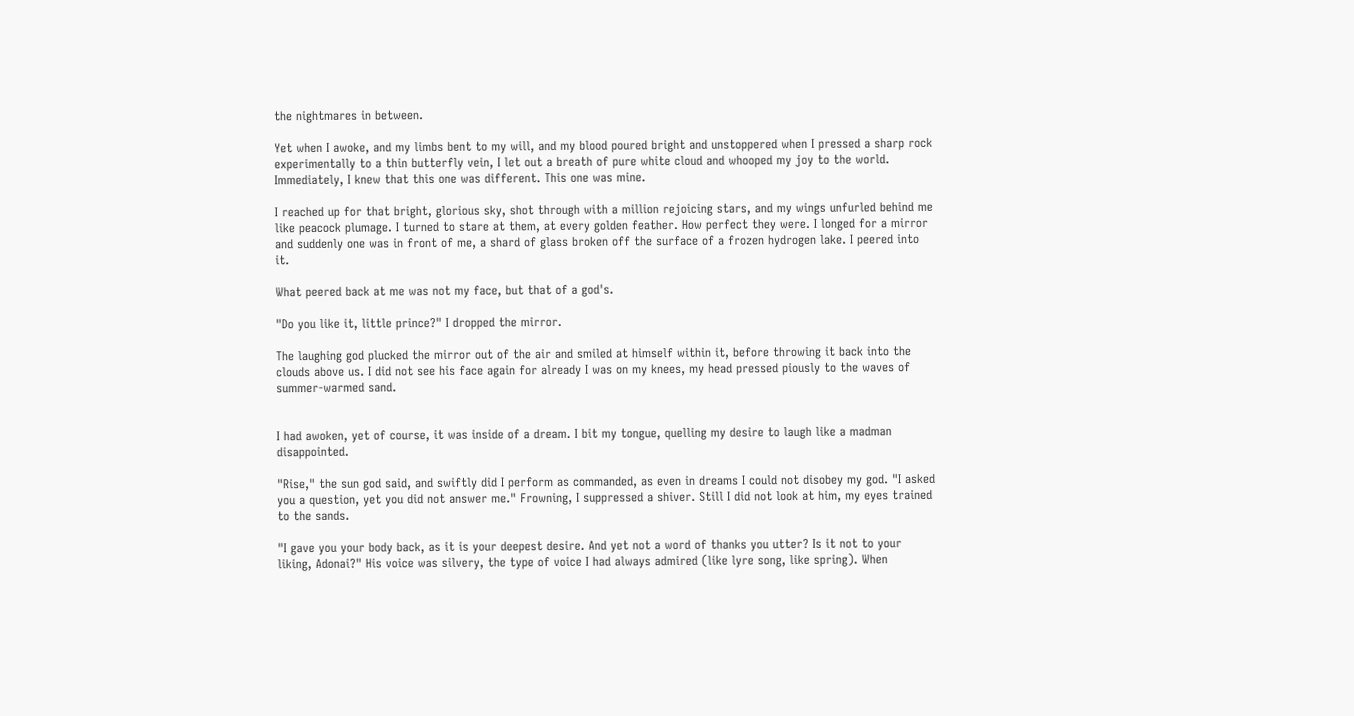the nightmares in between.

Yet when I awoke, and my limbs bent to my will, and my blood poured bright and unstoppered when I pressed a sharp rock experimentally to a thin butterfly vein, I let out a breath of pure white cloud and whooped my joy to the world. Immediately, I knew that this one was different. This one was mine.

I reached up for that bright, glorious sky, shot through with a million rejoicing stars, and my wings unfurled behind me like peacock plumage. I turned to stare at them, at every golden feather. How perfect they were. I longed for a mirror and suddenly one was in front of me, a shard of glass broken off the surface of a frozen hydrogen lake. I peered into it.

What peered back at me was not my face, but that of a god's.

"Do you like it, little prince?" I dropped the mirror.

The laughing god plucked the mirror out of the air and smiled at himself within it, before throwing it back into the clouds above us. I did not see his face again for already I was on my knees, my head pressed piously to the waves of summer-warmed sand.


I had awoken, yet of course, it was inside of a dream. I bit my tongue, quelling my desire to laugh like a madman disappointed.

"Rise," the sun god said, and swiftly did I perform as commanded, as even in dreams I could not disobey my god. "I asked you a question, yet you did not answer me." Frowning, I suppressed a shiver. Still I did not look at him, my eyes trained to the sands.

"I gave you your body back, as it is your deepest desire. And yet not a word of thanks you utter? Is it not to your liking, Adonai?" His voice was silvery, the type of voice I had always admired (like lyre song, like spring). When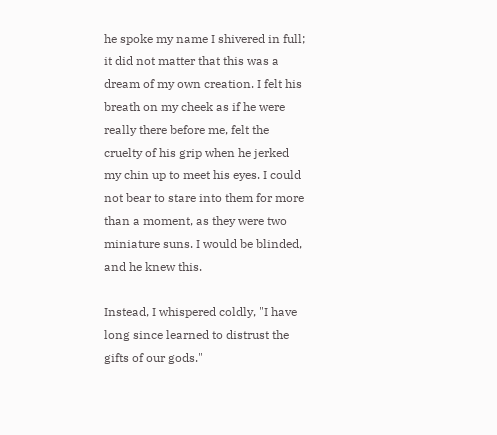he spoke my name I shivered in full; it did not matter that this was a dream of my own creation. I felt his breath on my cheek as if he were really there before me, felt the cruelty of his grip when he jerked my chin up to meet his eyes. I could not bear to stare into them for more than a moment, as they were two miniature suns. I would be blinded, and he knew this.

Instead, I whispered coldly, "I have long since learned to distrust the gifts of our gods."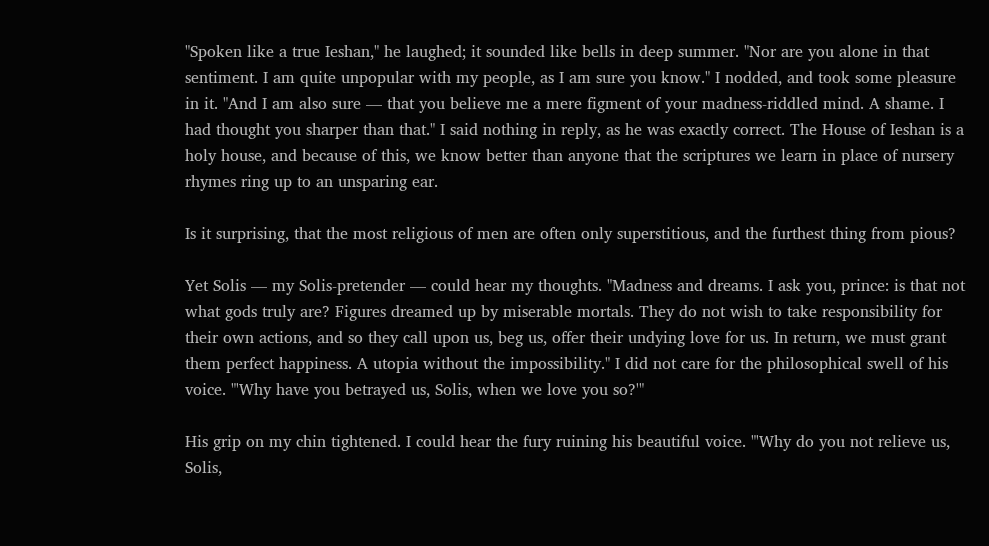"Spoken like a true Ieshan," he laughed; it sounded like bells in deep summer. "Nor are you alone in that sentiment. I am quite unpopular with my people, as I am sure you know." I nodded, and took some pleasure in it. "And I am also sure — that you believe me a mere figment of your madness-riddled mind. A shame. I had thought you sharper than that." I said nothing in reply, as he was exactly correct. The House of Ieshan is a holy house, and because of this, we know better than anyone that the scriptures we learn in place of nursery rhymes ring up to an unsparing ear.

Is it surprising, that the most religious of men are often only superstitious, and the furthest thing from pious?

Yet Solis — my Solis-pretender — could hear my thoughts. "Madness and dreams. I ask you, prince: is that not what gods truly are? Figures dreamed up by miserable mortals. They do not wish to take responsibility for their own actions, and so they call upon us, beg us, offer their undying love for us. In return, we must grant them perfect happiness. A utopia without the impossibility." I did not care for the philosophical swell of his voice. "'Why have you betrayed us, Solis, when we love you so?'"

His grip on my chin tightened. I could hear the fury ruining his beautiful voice. "'Why do you not relieve us, Solis,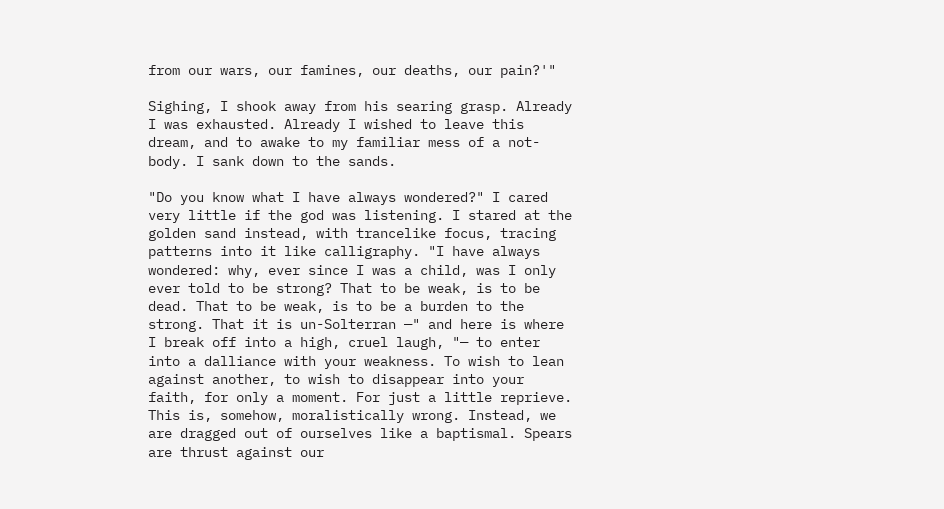from our wars, our famines, our deaths, our pain?'"

Sighing, I shook away from his searing grasp. Already I was exhausted. Already I wished to leave this dream, and to awake to my familiar mess of a not-body. I sank down to the sands.

"Do you know what I have always wondered?" I cared very little if the god was listening. I stared at the golden sand instead, with trancelike focus, tracing patterns into it like calligraphy. "I have always wondered: why, ever since I was a child, was I only ever told to be strong? That to be weak, is to be dead. That to be weak, is to be a burden to the strong. That it is un-Solterran —" and here is where I break off into a high, cruel laugh, "— to enter into a dalliance with your weakness. To wish to lean against another, to wish to disappear into your faith, for only a moment. For just a little reprieve. This is, somehow, moralistically wrong. Instead, we are dragged out of ourselves like a baptismal. Spears are thrust against our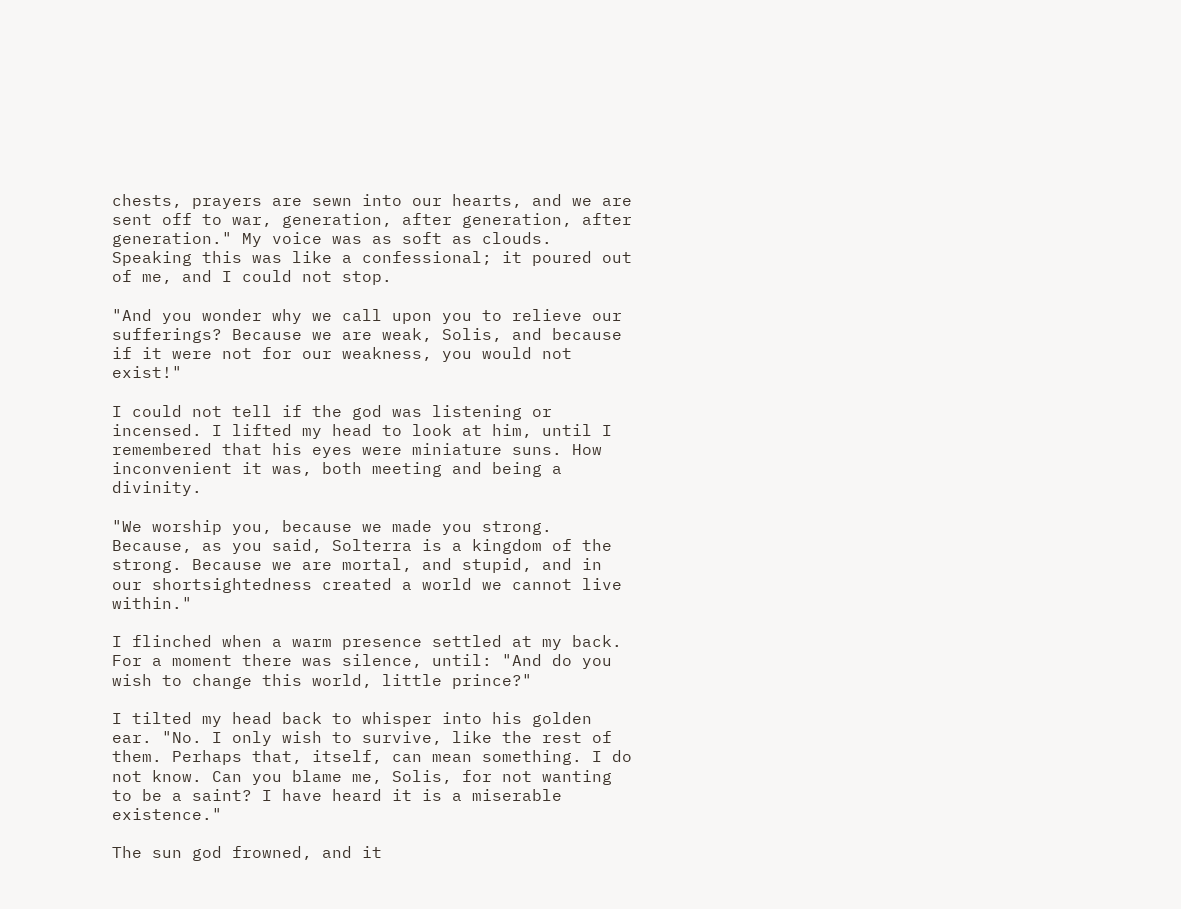chests, prayers are sewn into our hearts, and we are sent off to war, generation, after generation, after generation." My voice was as soft as clouds. Speaking this was like a confessional; it poured out of me, and I could not stop.

"And you wonder why we call upon you to relieve our sufferings? Because we are weak, Solis, and because if it were not for our weakness, you would not exist!"

I could not tell if the god was listening or incensed. I lifted my head to look at him, until I remembered that his eyes were miniature suns. How inconvenient it was, both meeting and being a divinity.

"We worship you, because we made you strong. Because, as you said, Solterra is a kingdom of the strong. Because we are mortal, and stupid, and in our shortsightedness created a world we cannot live within."

I flinched when a warm presence settled at my back. For a moment there was silence, until: "And do you wish to change this world, little prince?"

I tilted my head back to whisper into his golden ear. "No. I only wish to survive, like the rest of them. Perhaps that, itself, can mean something. I do not know. Can you blame me, Solis, for not wanting to be a saint? I have heard it is a miserable existence."

The sun god frowned, and it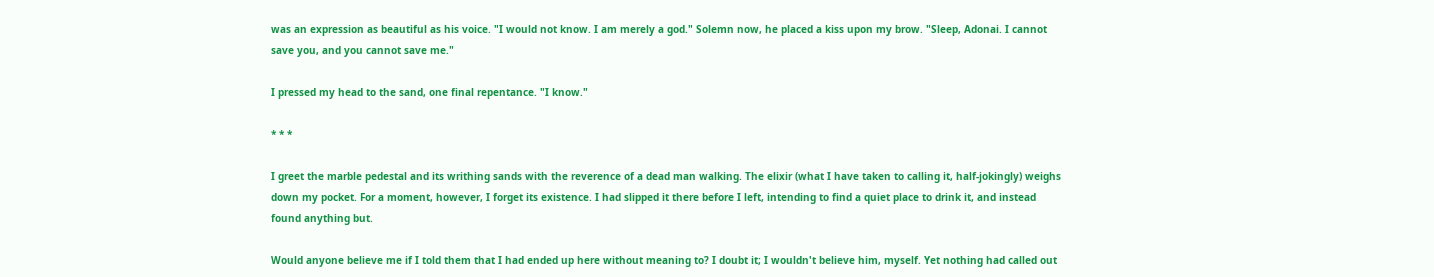was an expression as beautiful as his voice. "I would not know. I am merely a god." Solemn now, he placed a kiss upon my brow. "Sleep, Adonai. I cannot save you, and you cannot save me."

I pressed my head to the sand, one final repentance. "I know."

* * *

I greet the marble pedestal and its writhing sands with the reverence of a dead man walking. The elixir (what I have taken to calling it, half-jokingly) weighs down my pocket. For a moment, however, I forget its existence. I had slipped it there before I left, intending to find a quiet place to drink it, and instead found anything but.

Would anyone believe me if I told them that I had ended up here without meaning to? I doubt it; I wouldn't believe him, myself. Yet nothing had called out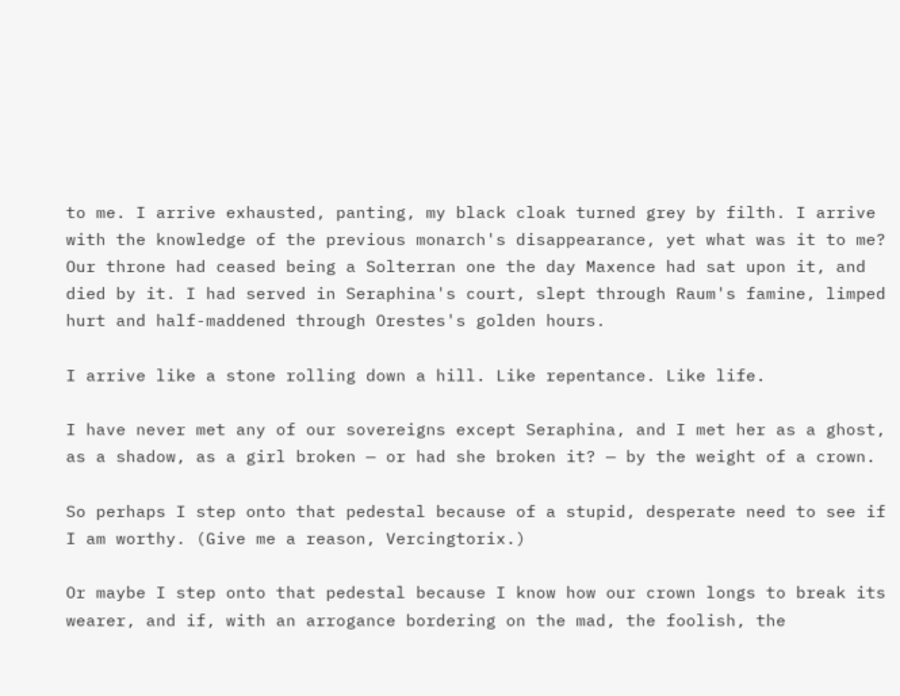to me. I arrive exhausted, panting, my black cloak turned grey by filth. I arrive with the knowledge of the previous monarch's disappearance, yet what was it to me? Our throne had ceased being a Solterran one the day Maxence had sat upon it, and died by it. I had served in Seraphina's court, slept through Raum's famine, limped hurt and half-maddened through Orestes's golden hours.

I arrive like a stone rolling down a hill. Like repentance. Like life.

I have never met any of our sovereigns except Seraphina, and I met her as a ghost, as a shadow, as a girl broken — or had she broken it? — by the weight of a crown.

So perhaps I step onto that pedestal because of a stupid, desperate need to see if I am worthy. (Give me a reason, Vercingtorix.)

Or maybe I step onto that pedestal because I know how our crown longs to break its wearer, and if, with an arrogance bordering on the mad, the foolish, the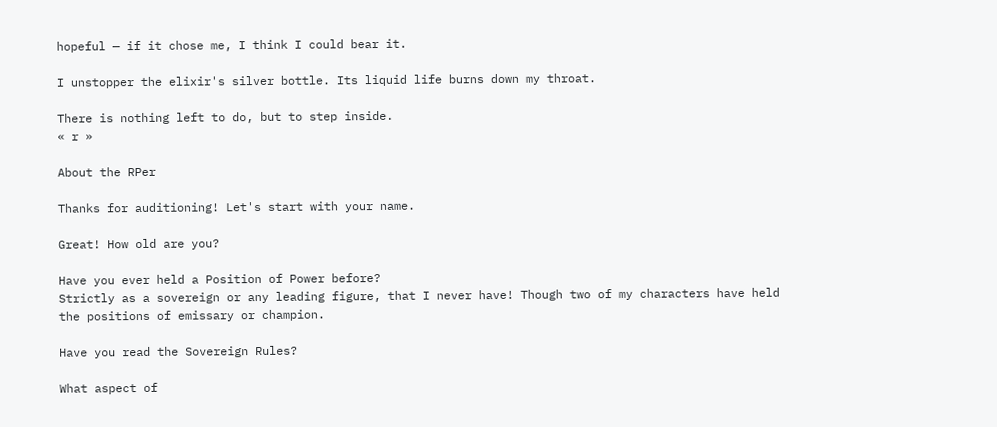hopeful — if it chose me, I think I could bear it.

I unstopper the elixir's silver bottle. Its liquid life burns down my throat.

There is nothing left to do, but to step inside.
« r »

About the RPer

Thanks for auditioning! Let's start with your name.

Great! How old are you?

Have you ever held a Position of Power before?
Strictly as a sovereign or any leading figure, that I never have! Though two of my characters have held the positions of emissary or champion.

Have you read the Sovereign Rules?

What aspect of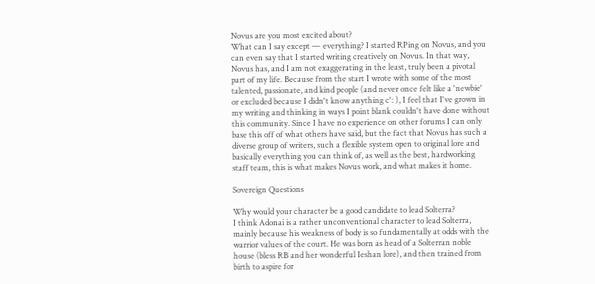Novus are you most excited about?
What can I say except — everything? I started RPing on Novus, and you can even say that I started writing creatively on Novus. In that way, Novus has, and I am not exaggerating in the least, truly been a pivotal part of my life. Because from the start I wrote with some of the most talented, passionate, and kind people (and never once felt like a 'newbie' or excluded because I didn't know anything c': ), I feel that I've grown in my writing and thinking in ways I point blank couldn't have done without this community. Since I have no experience on other forums I can only base this off of what others have said, but the fact that Novus has such a diverse group of writers, such a flexible system open to original lore and basically everything you can think of, as well as the best, hardworking staff team, this is what makes Novus work, and what makes it home.

Sovereign Questions

Why would your character be a good candidate to lead Solterra?
I think Adonai is a rather unconventional character to lead Solterra, mainly because his weakness of body is so fundamentally at odds with the warrior values of the court. He was born as head of a Solterran noble house (bless RB and her wonderful Ieshan lore), and then trained from birth to aspire for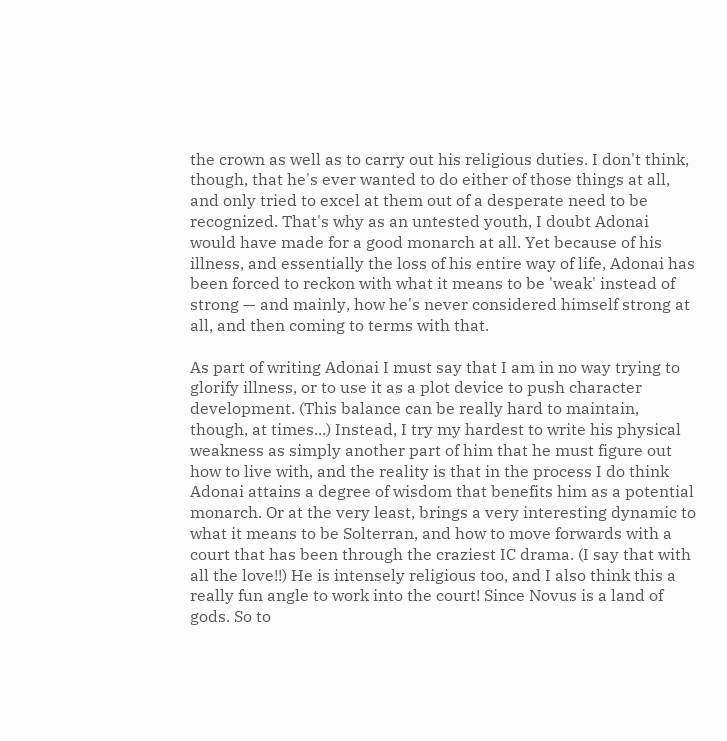the crown as well as to carry out his religious duties. I don't think, though, that he's ever wanted to do either of those things at all, and only tried to excel at them out of a desperate need to be recognized. That's why as an untested youth, I doubt Adonai would have made for a good monarch at all. Yet because of his illness, and essentially the loss of his entire way of life, Adonai has been forced to reckon with what it means to be 'weak' instead of strong — and mainly, how he's never considered himself strong at all, and then coming to terms with that.

As part of writing Adonai I must say that I am in no way trying to glorify illness, or to use it as a plot device to push character development. (This balance can be really hard to maintain, though, at times...) Instead, I try my hardest to write his physical weakness as simply another part of him that he must figure out how to live with, and the reality is that in the process I do think Adonai attains a degree of wisdom that benefits him as a potential monarch. Or at the very least, brings a very interesting dynamic to what it means to be Solterran, and how to move forwards with a court that has been through the craziest IC drama. (I say that with all the love!!) He is intensely religious too, and I also think this a really fun angle to work into the court! Since Novus is a land of gods. So to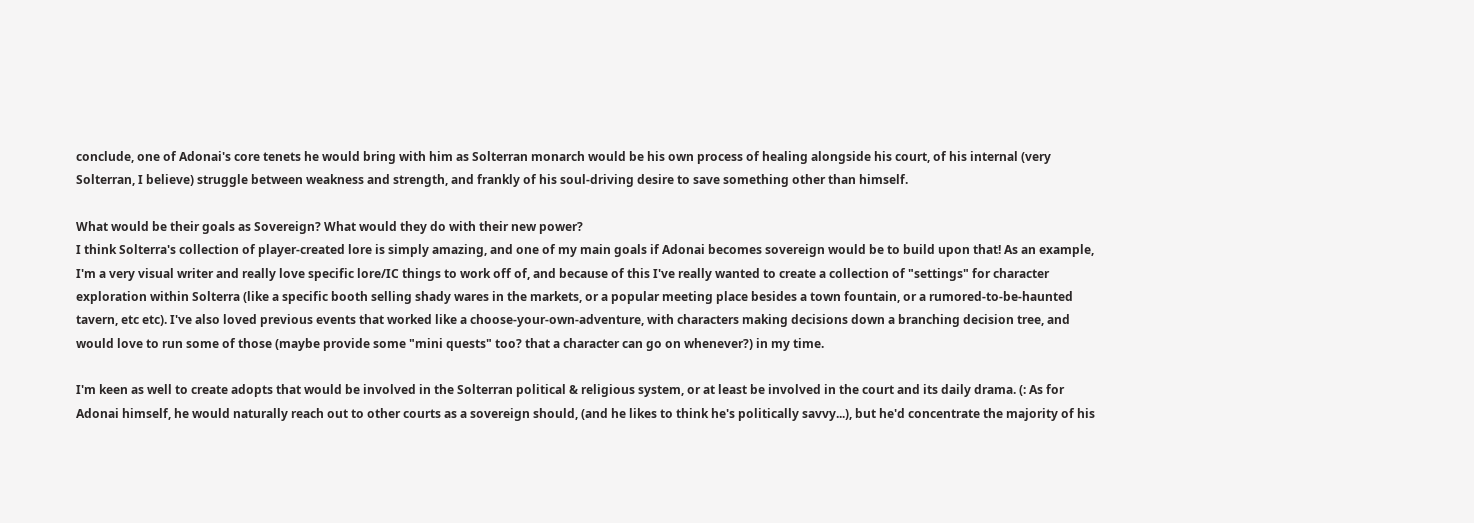conclude, one of Adonai's core tenets he would bring with him as Solterran monarch would be his own process of healing alongside his court, of his internal (very Solterran, I believe) struggle between weakness and strength, and frankly of his soul-driving desire to save something other than himself.

What would be their goals as Sovereign? What would they do with their new power?
I think Solterra's collection of player-created lore is simply amazing, and one of my main goals if Adonai becomes sovereign would be to build upon that! As an example, I'm a very visual writer and really love specific lore/IC things to work off of, and because of this I've really wanted to create a collection of "settings" for character exploration within Solterra (like a specific booth selling shady wares in the markets, or a popular meeting place besides a town fountain, or a rumored-to-be-haunted tavern, etc etc). I've also loved previous events that worked like a choose-your-own-adventure, with characters making decisions down a branching decision tree, and would love to run some of those (maybe provide some "mini quests" too? that a character can go on whenever?) in my time.

I'm keen as well to create adopts that would be involved in the Solterran political & religious system, or at least be involved in the court and its daily drama. (: As for Adonai himself, he would naturally reach out to other courts as a sovereign should, (and he likes to think he's politically savvy...), but he'd concentrate the majority of his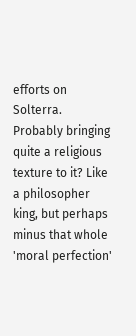efforts on Solterra. Probably bringing quite a religious texture to it? Like a philosopher king, but perhaps minus that whole 'moral perfection'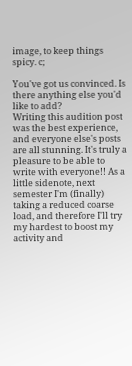image, to keep things spicy. c;

You've got us convinced. Is there anything else you'd like to add?
Writing this audition post was the best experience, and everyone else's posts are all stunning. It's truly a pleasure to be able to write with everyone!! As a little sidenote, next semester I'm (finally) taking a reduced coarse load, and therefore I'll try my hardest to boost my activity and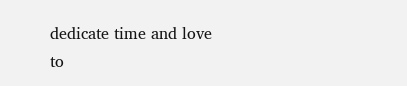dedicate time and love to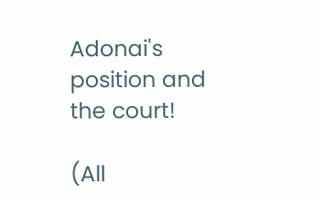Adonai's position and the court!

(All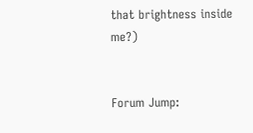that brightness inside me?)


Forum Jump: